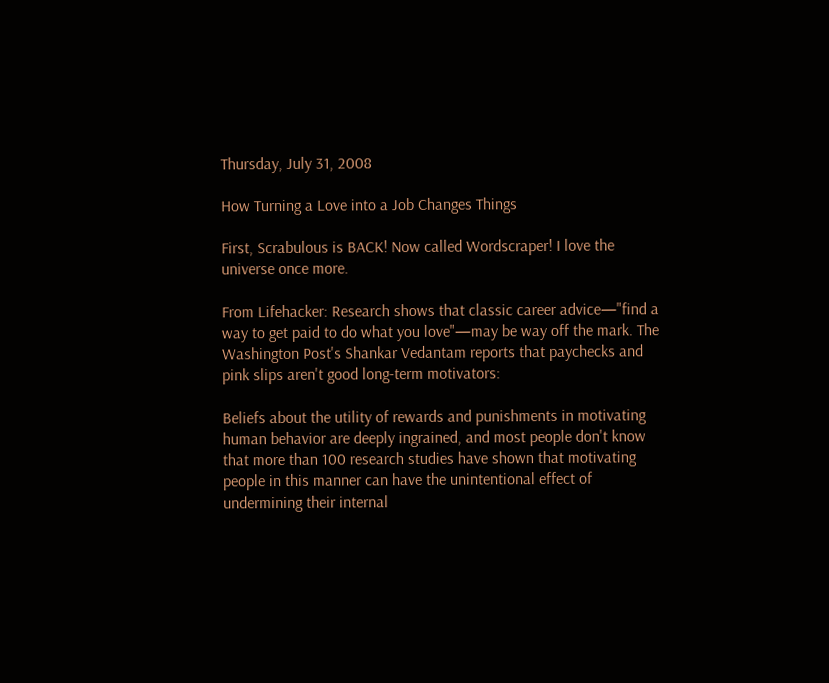Thursday, July 31, 2008

How Turning a Love into a Job Changes Things

First, Scrabulous is BACK! Now called Wordscraper! I love the universe once more.

From Lifehacker: Research shows that classic career advice—"find a way to get paid to do what you love"—may be way off the mark. The Washington Post's Shankar Vedantam reports that paychecks and pink slips aren't good long-term motivators:

Beliefs about the utility of rewards and punishments in motivating human behavior are deeply ingrained, and most people don't know that more than 100 research studies have shown that motivating people in this manner can have the unintentional effect of undermining their internal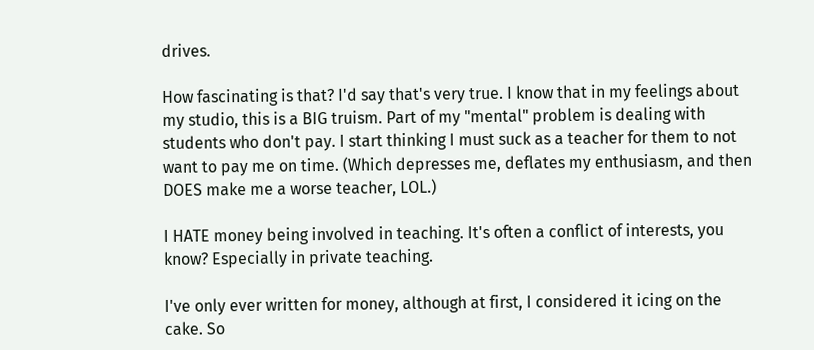drives.

How fascinating is that? I'd say that's very true. I know that in my feelings about my studio, this is a BIG truism. Part of my "mental" problem is dealing with students who don't pay. I start thinking I must suck as a teacher for them to not want to pay me on time. (Which depresses me, deflates my enthusiasm, and then DOES make me a worse teacher, LOL.)

I HATE money being involved in teaching. It's often a conflict of interests, you know? Especially in private teaching.

I've only ever written for money, although at first, I considered it icing on the cake. So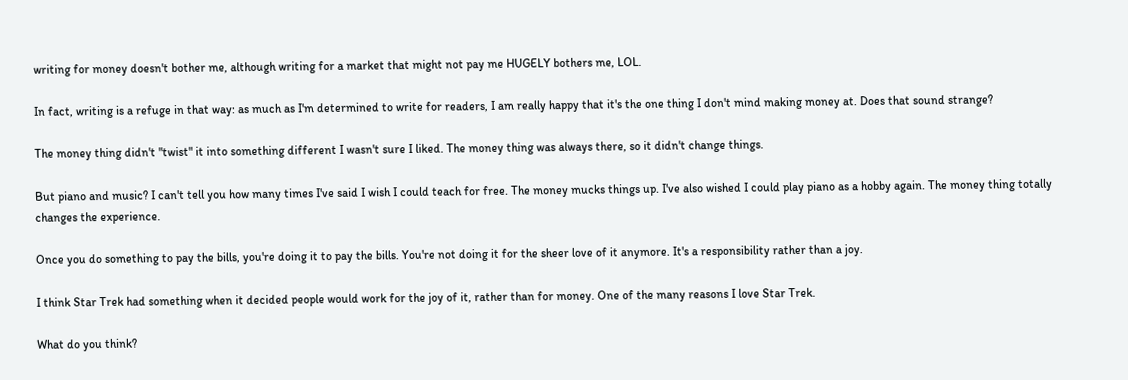writing for money doesn't bother me, although writing for a market that might not pay me HUGELY bothers me, LOL.

In fact, writing is a refuge in that way: as much as I'm determined to write for readers, I am really happy that it's the one thing I don't mind making money at. Does that sound strange?

The money thing didn't "twist" it into something different I wasn't sure I liked. The money thing was always there, so it didn't change things.

But piano and music? I can't tell you how many times I've said I wish I could teach for free. The money mucks things up. I've also wished I could play piano as a hobby again. The money thing totally changes the experience.

Once you do something to pay the bills, you're doing it to pay the bills. You're not doing it for the sheer love of it anymore. It's a responsibility rather than a joy.

I think Star Trek had something when it decided people would work for the joy of it, rather than for money. One of the many reasons I love Star Trek.

What do you think?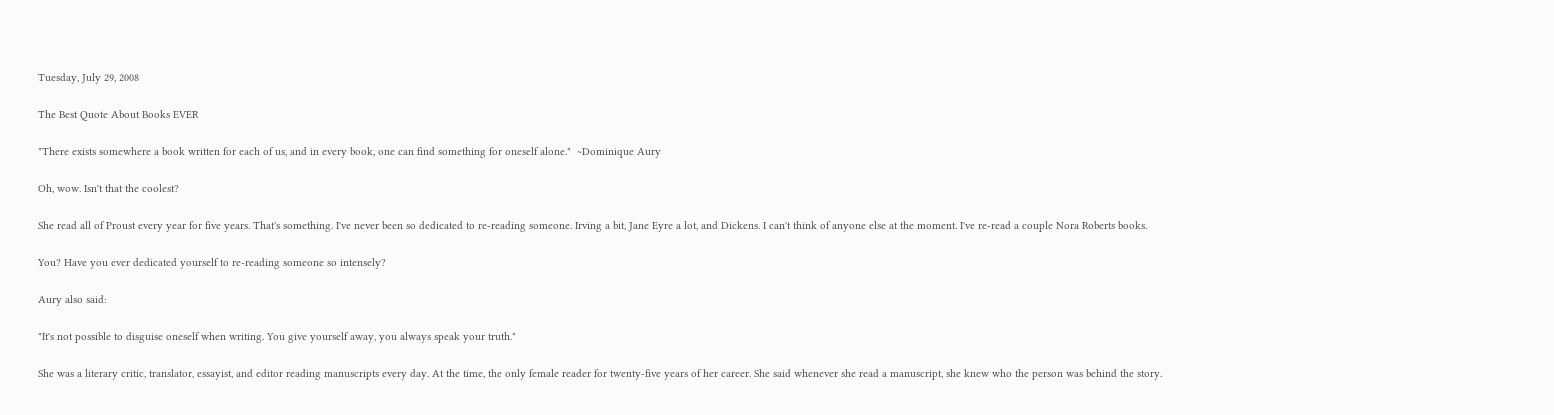Tuesday, July 29, 2008

The Best Quote About Books EVER

"There exists somewhere a book written for each of us, and in every book, one can find something for oneself alone."  ~Dominique Aury

Oh, wow. Isn't that the coolest?

She read all of Proust every year for five years. That's something. I've never been so dedicated to re-reading someone. Irving a bit, Jane Eyre a lot, and Dickens. I can't think of anyone else at the moment. I've re-read a couple Nora Roberts books.

You? Have you ever dedicated yourself to re-reading someone so intensely?

Aury also said:

"It's not possible to disguise oneself when writing. You give yourself away, you always speak your truth."

She was a literary critic, translator, essayist, and editor reading manuscripts every day. At the time, the only female reader for twenty-five years of her career. She said whenever she read a manuscript, she knew who the person was behind the story.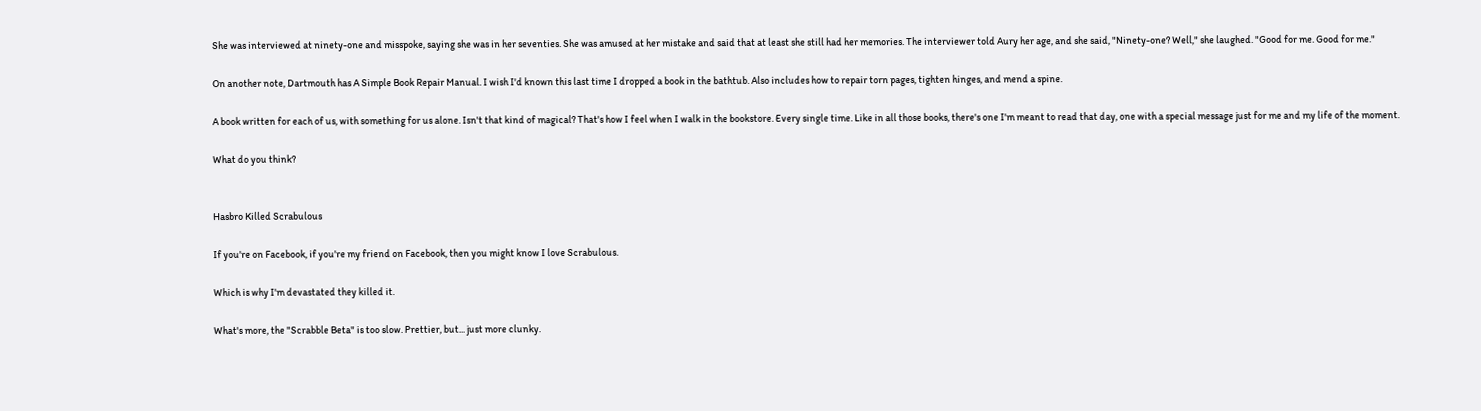She was interviewed at ninety-one and misspoke, saying she was in her seventies. She was amused at her mistake and said that at least she still had her memories. The interviewer told Aury her age, and she said, "Ninety-one? Well," she laughed. "Good for me. Good for me."

On another note, Dartmouth has A Simple Book Repair Manual. I wish I'd known this last time I dropped a book in the bathtub. Also includes how to repair torn pages, tighten hinges, and mend a spine.

A book written for each of us, with something for us alone. Isn't that kind of magical? That's how I feel when I walk in the bookstore. Every single time. Like in all those books, there's one I'm meant to read that day, one with a special message just for me and my life of the moment.

What do you think?


Hasbro Killed Scrabulous

If you're on Facebook, if you're my friend on Facebook, then you might know I love Scrabulous.

Which is why I'm devastated they killed it.

What's more, the "Scrabble Beta" is too slow. Prettier, but... just more clunky.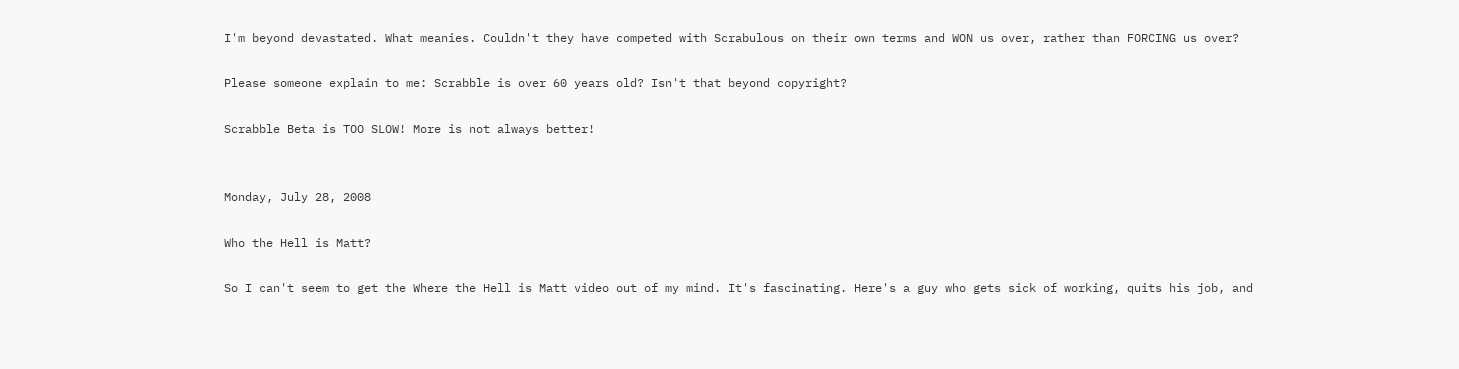I'm beyond devastated. What meanies. Couldn't they have competed with Scrabulous on their own terms and WON us over, rather than FORCING us over?

Please someone explain to me: Scrabble is over 60 years old? Isn't that beyond copyright?

Scrabble Beta is TOO SLOW! More is not always better!


Monday, July 28, 2008

Who the Hell is Matt?

So I can't seem to get the Where the Hell is Matt video out of my mind. It's fascinating. Here's a guy who gets sick of working, quits his job, and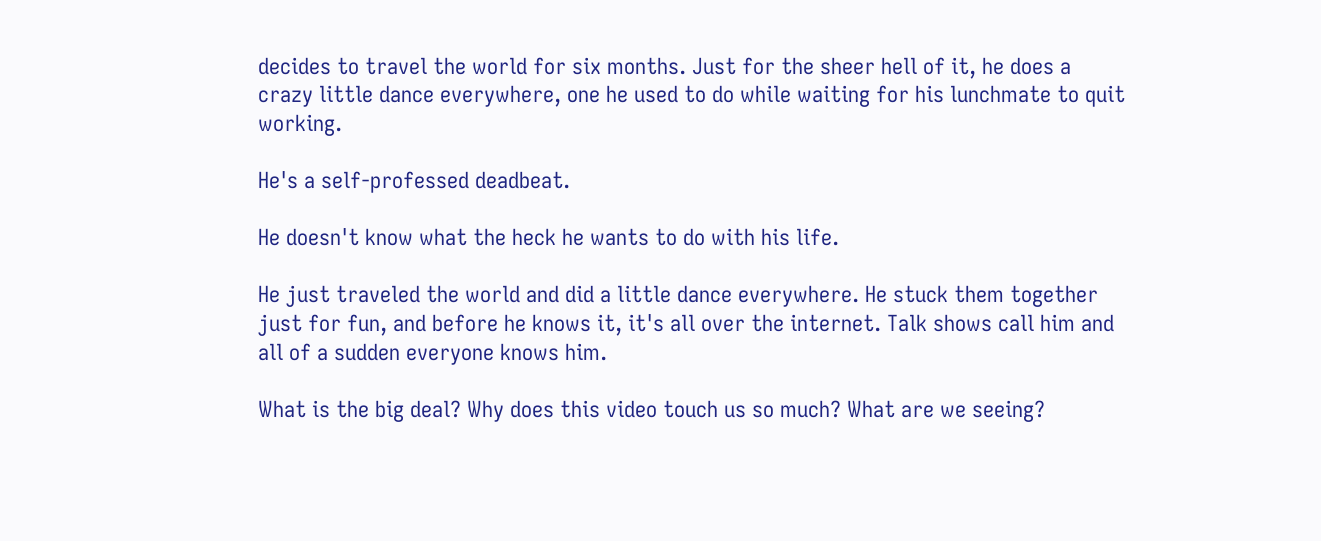decides to travel the world for six months. Just for the sheer hell of it, he does a crazy little dance everywhere, one he used to do while waiting for his lunchmate to quit working.

He's a self-professed deadbeat.

He doesn't know what the heck he wants to do with his life.

He just traveled the world and did a little dance everywhere. He stuck them together just for fun, and before he knows it, it's all over the internet. Talk shows call him and all of a sudden everyone knows him.

What is the big deal? Why does this video touch us so much? What are we seeing?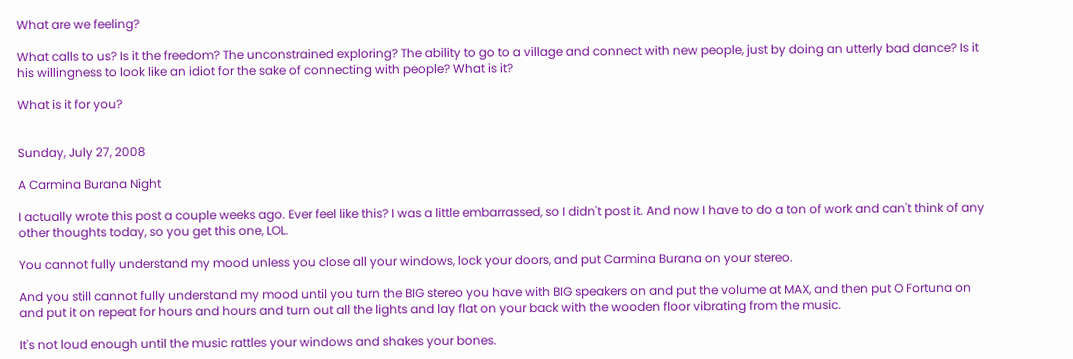What are we feeling?

What calls to us? Is it the freedom? The unconstrained exploring? The ability to go to a village and connect with new people, just by doing an utterly bad dance? Is it his willingness to look like an idiot for the sake of connecting with people? What is it?

What is it for you?


Sunday, July 27, 2008

A Carmina Burana Night

I actually wrote this post a couple weeks ago. Ever feel like this? I was a little embarrassed, so I didn't post it. And now I have to do a ton of work and can't think of any other thoughts today, so you get this one, LOL.

You cannot fully understand my mood unless you close all your windows, lock your doors, and put Carmina Burana on your stereo.

And you still cannot fully understand my mood until you turn the BIG stereo you have with BIG speakers on and put the volume at MAX, and then put O Fortuna on and put it on repeat for hours and hours and turn out all the lights and lay flat on your back with the wooden floor vibrating from the music.

It's not loud enough until the music rattles your windows and shakes your bones.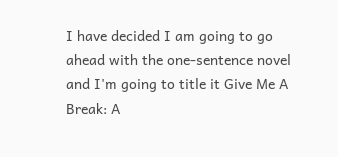I have decided I am going to go ahead with the one-sentence novel and I'm going to title it Give Me A Break: A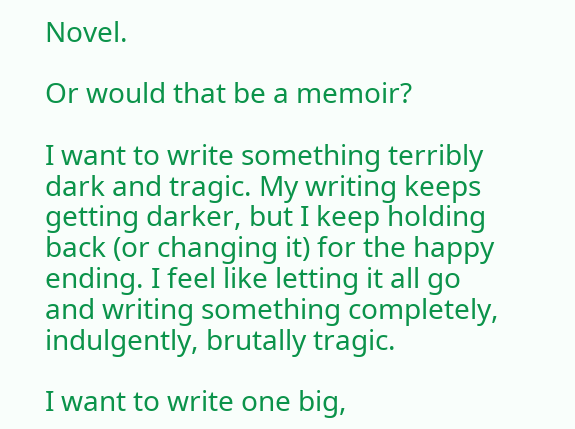Novel.

Or would that be a memoir?

I want to write something terribly dark and tragic. My writing keeps getting darker, but I keep holding back (or changing it) for the happy ending. I feel like letting it all go and writing something completely, indulgently, brutally tragic.

I want to write one big,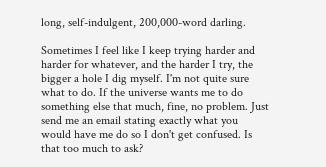long, self-indulgent, 200,000-word darling.

Sometimes I feel like I keep trying harder and harder for whatever, and the harder I try, the bigger a hole I dig myself. I'm not quite sure what to do. If the universe wants me to do something else that much, fine, no problem. Just send me an email stating exactly what you would have me do so I don't get confused. Is that too much to ask?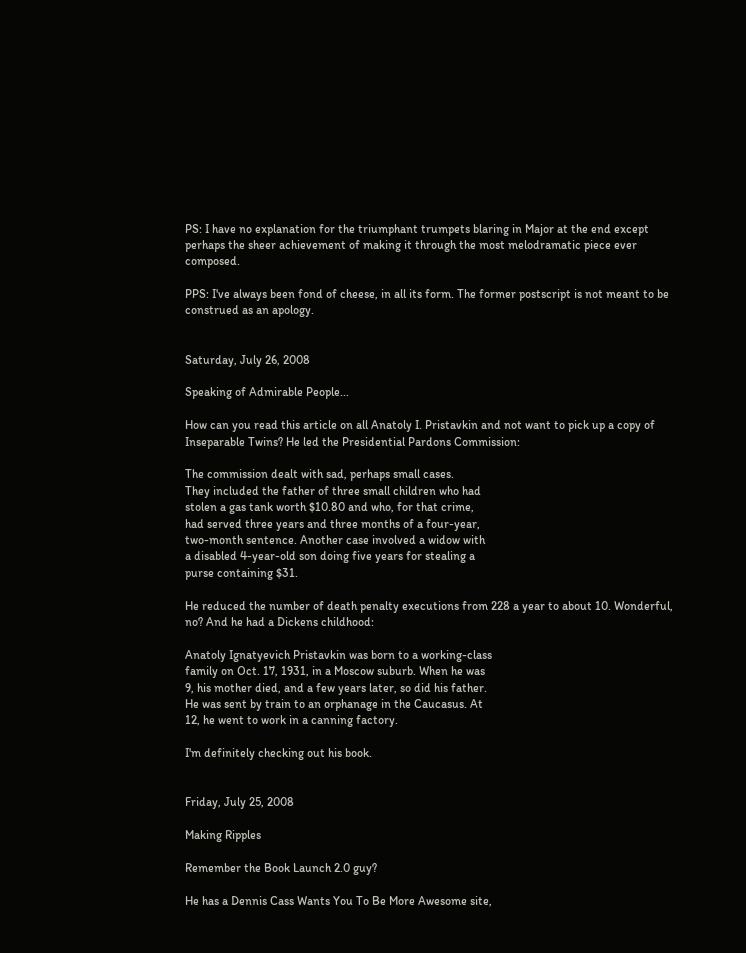PS: I have no explanation for the triumphant trumpets blaring in Major at the end except perhaps the sheer achievement of making it through the most melodramatic piece ever composed.

PPS: I've always been fond of cheese, in all its form. The former postscript is not meant to be construed as an apology.


Saturday, July 26, 2008

Speaking of Admirable People...

How can you read this article on all Anatoly I. Pristavkin and not want to pick up a copy of Inseparable Twins? He led the Presidential Pardons Commission:

The commission dealt with sad, perhaps small cases.
They included the father of three small children who had
stolen a gas tank worth $10.80 and who, for that crime,
had served three years and three months of a four-year,
two-month sentence. Another case involved a widow with
a disabled 4-year-old son doing five years for stealing a
purse containing $31.

He reduced the number of death penalty executions from 228 a year to about 10. Wonderful, no? And he had a Dickens childhood:

Anatoly Ignatyevich Pristavkin was born to a working-class
family on Oct. 17, 1931, in a Moscow suburb. When he was
9, his mother died, and a few years later, so did his father.
He was sent by train to an orphanage in the Caucasus. At
12, he went to work in a canning factory.

I'm definitely checking out his book.


Friday, July 25, 2008

Making Ripples

Remember the Book Launch 2.0 guy?

He has a Dennis Cass Wants You To Be More Awesome site,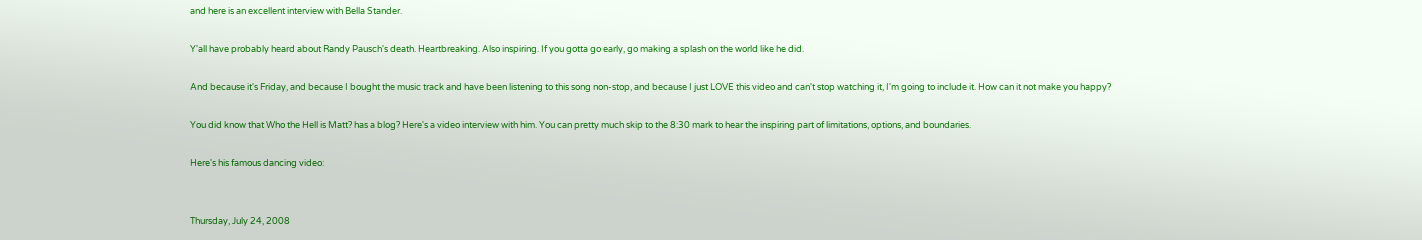and here is an excellent interview with Bella Stander.

Y'all have probably heard about Randy Pausch's death. Heartbreaking. Also inspiring. If you gotta go early, go making a splash on the world like he did.

And because it's Friday, and because I bought the music track and have been listening to this song non-stop, and because I just LOVE this video and can't stop watching it, I'm going to include it. How can it not make you happy?

You did know that Who the Hell is Matt? has a blog? Here's a video interview with him. You can pretty much skip to the 8:30 mark to hear the inspiring part of limitations, options, and boundaries.

Here's his famous dancing video:


Thursday, July 24, 2008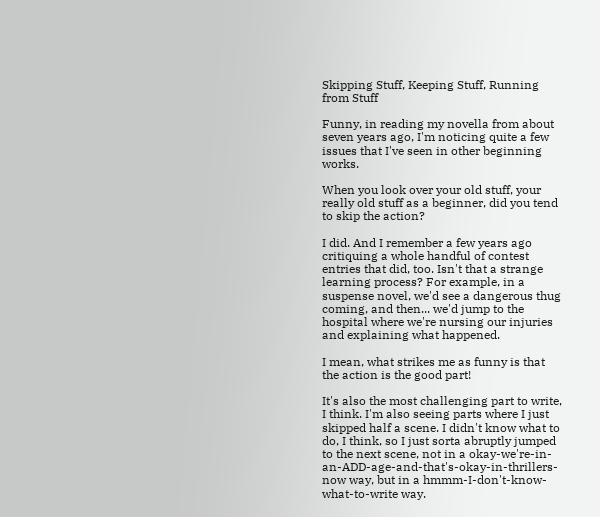Skipping Stuff, Keeping Stuff, Running from Stuff

Funny, in reading my novella from about seven years ago, I'm noticing quite a few issues that I've seen in other beginning works.

When you look over your old stuff, your really old stuff as a beginner, did you tend to skip the action?

I did. And I remember a few years ago critiquing a whole handful of contest entries that did, too. Isn't that a strange learning process? For example, in a suspense novel, we'd see a dangerous thug coming, and then... we'd jump to the hospital where we're nursing our injuries and explaining what happened.

I mean, what strikes me as funny is that the action is the good part!

It's also the most challenging part to write, I think. I'm also seeing parts where I just skipped half a scene. I didn't know what to do, I think, so I just sorta abruptly jumped to the next scene, not in a okay-we're-in-an-ADD-age-and-that's-okay-in-thrillers-now way, but in a hmmm-I-don't-know-what-to-write way.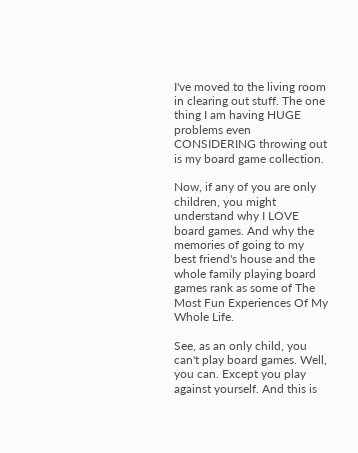I've moved to the living room in clearing out stuff. The one thing I am having HUGE problems even CONSIDERING throwing out is my board game collection.

Now, if any of you are only children, you might understand why I LOVE board games. And why the memories of going to my best friend's house and the whole family playing board games rank as some of The Most Fun Experiences Of My Whole Life.

See, as an only child, you can't play board games. Well, you can. Except you play against yourself. And this is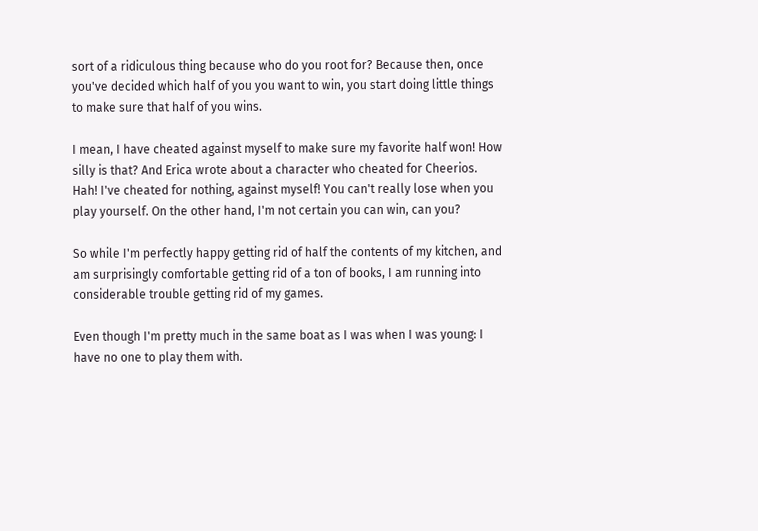sort of a ridiculous thing because who do you root for? Because then, once you've decided which half of you you want to win, you start doing little things to make sure that half of you wins.

I mean, I have cheated against myself to make sure my favorite half won! How silly is that? And Erica wrote about a character who cheated for Cheerios. Hah! I've cheated for nothing, against myself! You can't really lose when you play yourself. On the other hand, I'm not certain you can win, can you?

So while I'm perfectly happy getting rid of half the contents of my kitchen, and am surprisingly comfortable getting rid of a ton of books, I am running into considerable trouble getting rid of my games.

Even though I'm pretty much in the same boat as I was when I was young: I have no one to play them with.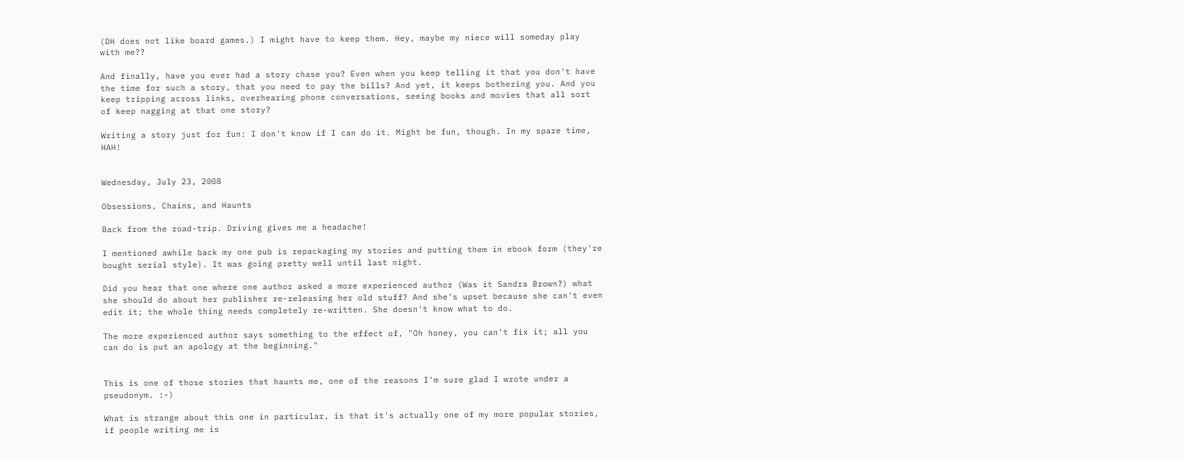(DH does not like board games.) I might have to keep them. Hey, maybe my niece will someday play with me??

And finally, have you ever had a story chase you? Even when you keep telling it that you don't have the time for such a story, that you need to pay the bills? And yet, it keeps bothering you. And you keep tripping across links, overhearing phone conversations, seeing books and movies that all sort of keep nagging at that one story?

Writing a story just for fun: I don't know if I can do it. Might be fun, though. In my spare time, HAH!


Wednesday, July 23, 2008

Obsessions, Chains, and Haunts

Back from the road-trip. Driving gives me a headache!

I mentioned awhile back my one pub is repackaging my stories and putting them in ebook form (they're bought serial style). It was going pretty well until last night.

Did you hear that one where one author asked a more experienced author (Was it Sandra Brown?) what she should do about her publisher re-releasing her old stuff? And she's upset because she can't even edit it; the whole thing needs completely re-written. She doesn't know what to do.

The more experienced author says something to the effect of, "Oh honey, you can't fix it; all you can do is put an apology at the beginning."


This is one of those stories that haunts me, one of the reasons I'm sure glad I wrote under a pseudonym. :-)

What is strange about this one in particular, is that it's actually one of my more popular stories, if people writing me is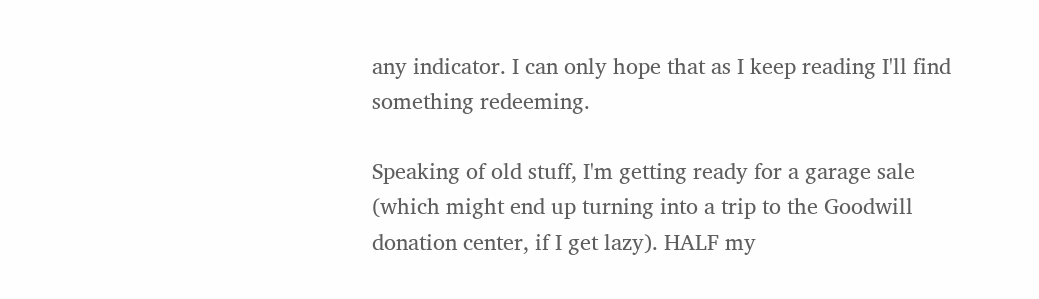any indicator. I can only hope that as I keep reading I'll find something redeeming.

Speaking of old stuff, I'm getting ready for a garage sale (which might end up turning into a trip to the Goodwill donation center, if I get lazy). HALF my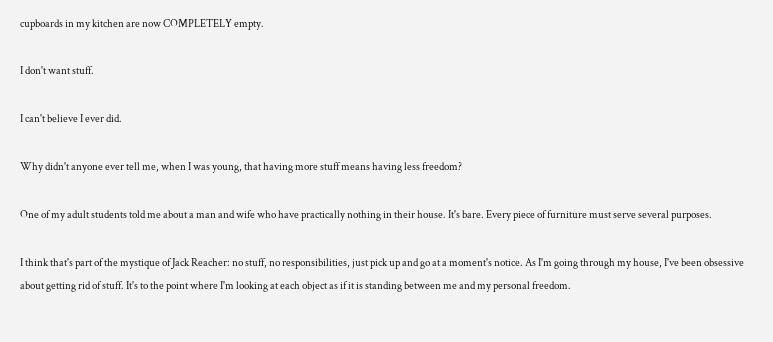cupboards in my kitchen are now COMPLETELY empty.

I don't want stuff.

I can't believe I ever did.

Why didn't anyone ever tell me, when I was young, that having more stuff means having less freedom?

One of my adult students told me about a man and wife who have practically nothing in their house. It's bare. Every piece of furniture must serve several purposes.

I think that's part of the mystique of Jack Reacher: no stuff, no responsibilities, just pick up and go at a moment's notice. As I'm going through my house, I've been obsessive about getting rid of stuff. It's to the point where I'm looking at each object as if it is standing between me and my personal freedom.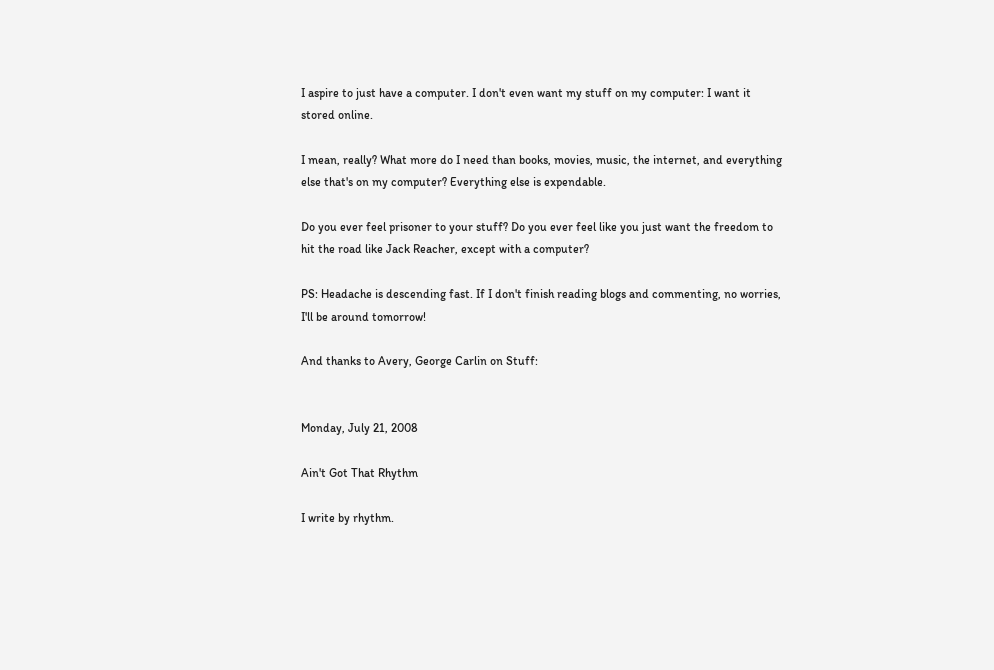I aspire to just have a computer. I don't even want my stuff on my computer: I want it stored online.

I mean, really? What more do I need than books, movies, music, the internet, and everything else that's on my computer? Everything else is expendable.

Do you ever feel prisoner to your stuff? Do you ever feel like you just want the freedom to hit the road like Jack Reacher, except with a computer?

PS: Headache is descending fast. If I don't finish reading blogs and commenting, no worries, I'll be around tomorrow!

And thanks to Avery, George Carlin on Stuff:


Monday, July 21, 2008

Ain't Got That Rhythm

I write by rhythm.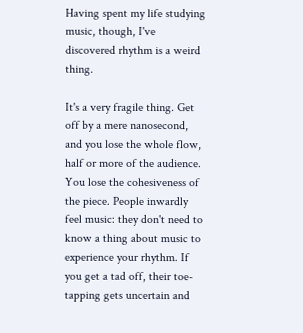Having spent my life studying music, though, I've discovered rhythm is a weird thing.

It's a very fragile thing. Get off by a mere nanosecond, and you lose the whole flow, half or more of the audience. You lose the cohesiveness of the piece. People inwardly feel music: they don't need to know a thing about music to experience your rhythm. If you get a tad off, their toe-tapping gets uncertain and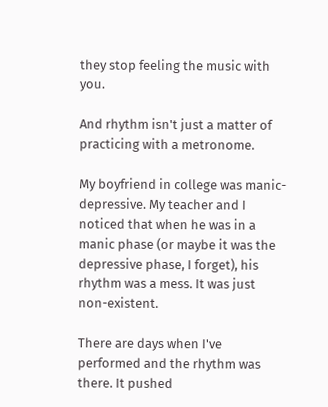they stop feeling the music with you.

And rhythm isn't just a matter of practicing with a metronome.

My boyfriend in college was manic-depressive. My teacher and I noticed that when he was in a manic phase (or maybe it was the depressive phase, I forget), his rhythm was a mess. It was just non-existent.

There are days when I've performed and the rhythm was there. It pushed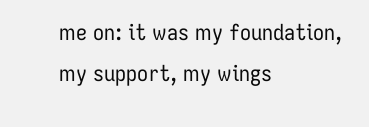me on: it was my foundation, my support, my wings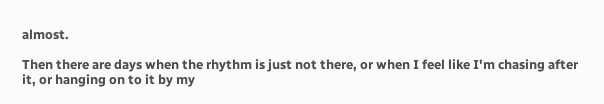almost.

Then there are days when the rhythm is just not there, or when I feel like I'm chasing after it, or hanging on to it by my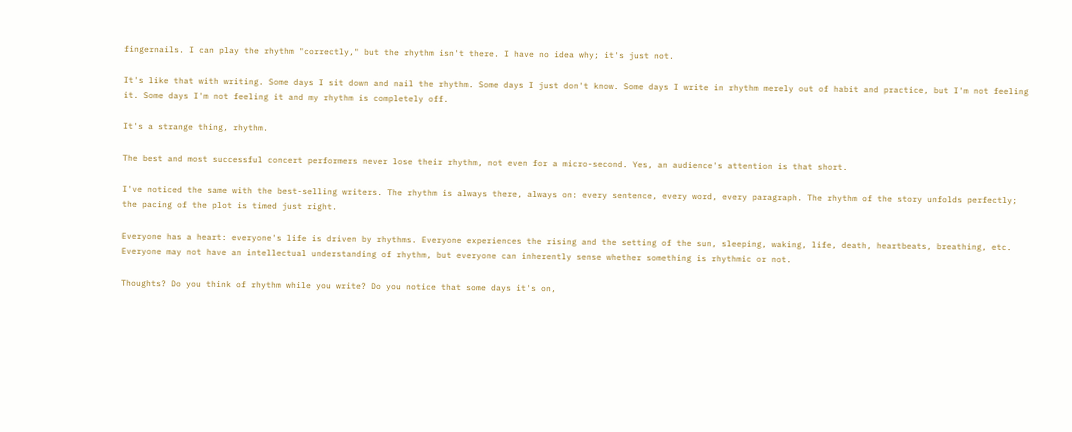fingernails. I can play the rhythm "correctly," but the rhythm isn't there. I have no idea why; it's just not.

It's like that with writing. Some days I sit down and nail the rhythm. Some days I just don't know. Some days I write in rhythm merely out of habit and practice, but I'm not feeling it. Some days I'm not feeling it and my rhythm is completely off.

It's a strange thing, rhythm.

The best and most successful concert performers never lose their rhythm, not even for a micro-second. Yes, an audience's attention is that short.

I've noticed the same with the best-selling writers. The rhythm is always there, always on: every sentence, every word, every paragraph. The rhythm of the story unfolds perfectly; the pacing of the plot is timed just right.

Everyone has a heart: everyone's life is driven by rhythms. Everyone experiences the rising and the setting of the sun, sleeping, waking, life, death, heartbeats, breathing, etc. Everyone may not have an intellectual understanding of rhythm, but everyone can inherently sense whether something is rhythmic or not.

Thoughts? Do you think of rhythm while you write? Do you notice that some days it's on,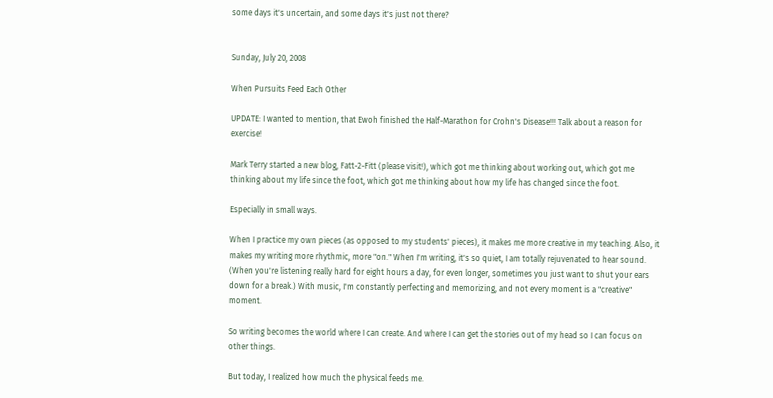some days it's uncertain, and some days it's just not there?


Sunday, July 20, 2008

When Pursuits Feed Each Other

UPDATE: I wanted to mention, that Ewoh finished the Half-Marathon for Crohn's Disease!!! Talk about a reason for exercise!

Mark Terry started a new blog, Fatt-2-Fitt (please visit!), which got me thinking about working out, which got me thinking about my life since the foot, which got me thinking about how my life has changed since the foot.

Especially in small ways.

When I practice my own pieces (as opposed to my students' pieces), it makes me more creative in my teaching. Also, it makes my writing more rhythmic, more "on." When I'm writing, it's so quiet, I am totally rejuvenated to hear sound. (When you're listening really hard for eight hours a day, for even longer, sometimes you just want to shut your ears down for a break.) With music, I'm constantly perfecting and memorizing, and not every moment is a "creative" moment.

So writing becomes the world where I can create. And where I can get the stories out of my head so I can focus on other things.

But today, I realized how much the physical feeds me.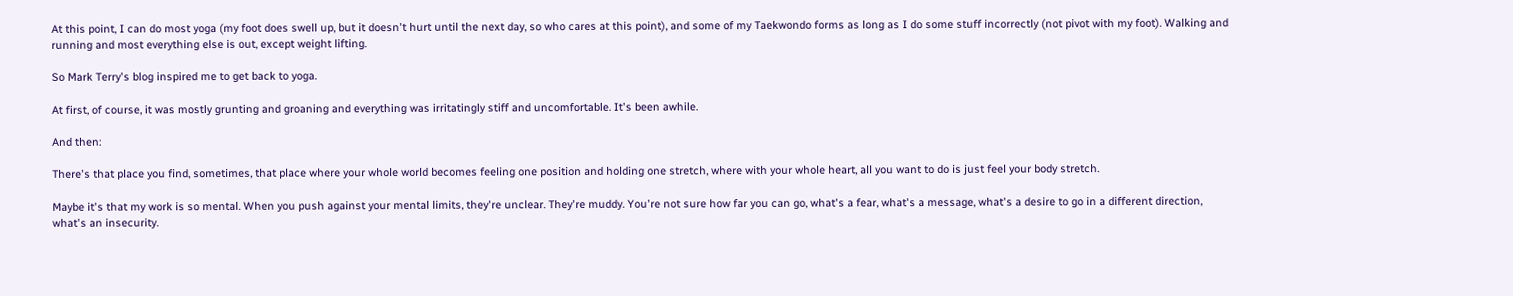At this point, I can do most yoga (my foot does swell up, but it doesn't hurt until the next day, so who cares at this point), and some of my Taekwondo forms as long as I do some stuff incorrectly (not pivot with my foot). Walking and running and most everything else is out, except weight lifting.

So Mark Terry's blog inspired me to get back to yoga.

At first, of course, it was mostly grunting and groaning and everything was irritatingly stiff and uncomfortable. It's been awhile.

And then:

There's that place you find, sometimes, that place where your whole world becomes feeling one position and holding one stretch, where with your whole heart, all you want to do is just feel your body stretch.

Maybe it's that my work is so mental. When you push against your mental limits, they're unclear. They're muddy. You're not sure how far you can go, what's a fear, what's a message, what's a desire to go in a different direction, what's an insecurity.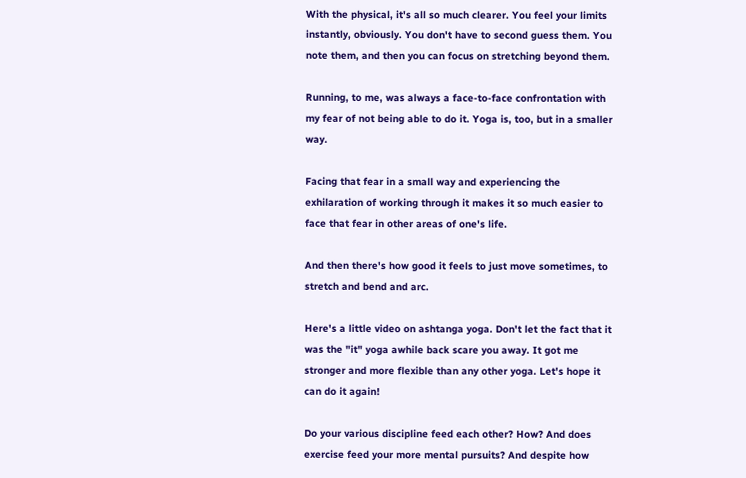With the physical, it's all so much clearer. You feel your limits instantly, obviously. You don't have to second guess them. You note them, and then you can focus on stretching beyond them.

Running, to me, was always a face-to-face confrontation with my fear of not being able to do it. Yoga is, too, but in a smaller way.

Facing that fear in a small way and experiencing the exhilaration of working through it makes it so much easier to face that fear in other areas of one's life.

And then there's how good it feels to just move sometimes, to stretch and bend and arc.

Here's a little video on ashtanga yoga. Don't let the fact that it was the "it" yoga awhile back scare you away. It got me stronger and more flexible than any other yoga. Let's hope it can do it again!

Do your various discipline feed each other? How? And does exercise feed your more mental pursuits? And despite how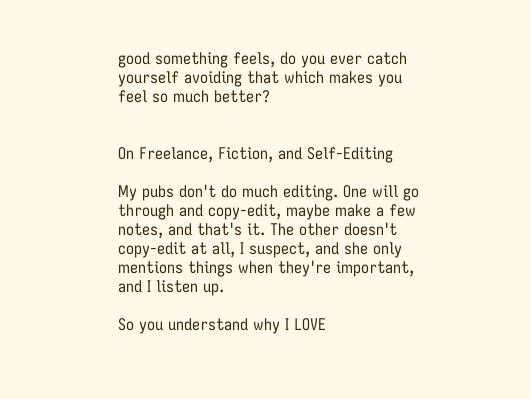good something feels, do you ever catch yourself avoiding that which makes you feel so much better?


On Freelance, Fiction, and Self-Editing

My pubs don't do much editing. One will go through and copy-edit, maybe make a few notes, and that's it. The other doesn't copy-edit at all, I suspect, and she only mentions things when they're important, and I listen up.

So you understand why I LOVE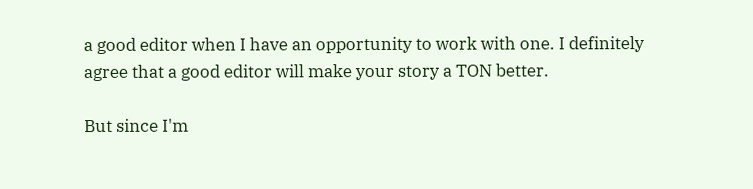a good editor when I have an opportunity to work with one. I definitely agree that a good editor will make your story a TON better.

But since I'm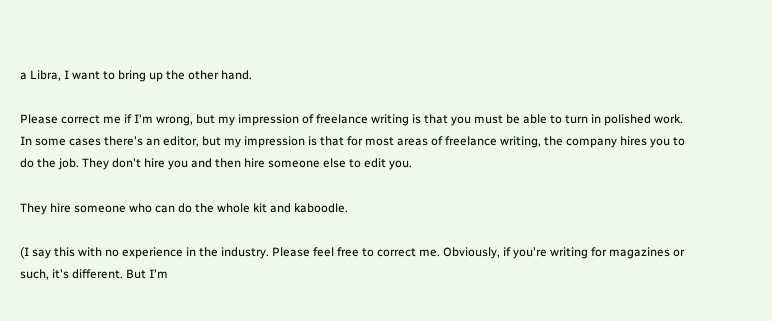a Libra, I want to bring up the other hand.

Please correct me if I'm wrong, but my impression of freelance writing is that you must be able to turn in polished work. In some cases there's an editor, but my impression is that for most areas of freelance writing, the company hires you to do the job. They don't hire you and then hire someone else to edit you.

They hire someone who can do the whole kit and kaboodle.

(I say this with no experience in the industry. Please feel free to correct me. Obviously, if you're writing for magazines or such, it's different. But I'm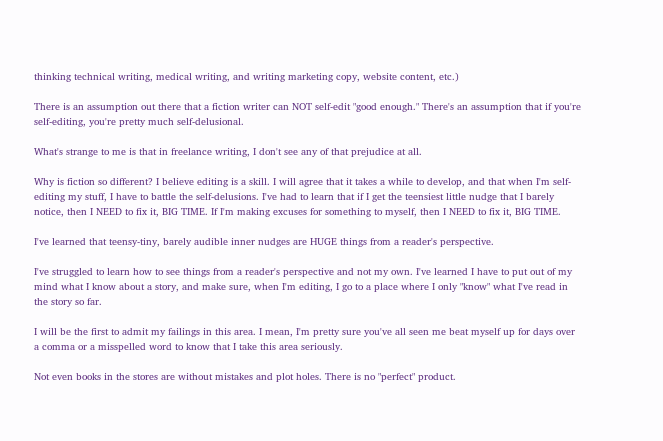thinking technical writing, medical writing, and writing marketing copy, website content, etc.)

There is an assumption out there that a fiction writer can NOT self-edit "good enough." There's an assumption that if you're self-editing, you're pretty much self-delusional.

What's strange to me is that in freelance writing, I don't see any of that prejudice at all.

Why is fiction so different? I believe editing is a skill. I will agree that it takes a while to develop, and that when I'm self-editing my stuff, I have to battle the self-delusions. I've had to learn that if I get the teensiest little nudge that I barely notice, then I NEED to fix it, BIG TIME. If I'm making excuses for something to myself, then I NEED to fix it, BIG TIME.

I've learned that teensy-tiny, barely audible inner nudges are HUGE things from a reader's perspective.

I've struggled to learn how to see things from a reader's perspective and not my own. I've learned I have to put out of my mind what I know about a story, and make sure, when I'm editing, I go to a place where I only "know" what I've read in the story so far.

I will be the first to admit my failings in this area. I mean, I'm pretty sure you've all seen me beat myself up for days over a comma or a misspelled word to know that I take this area seriously.

Not even books in the stores are without mistakes and plot holes. There is no "perfect" product.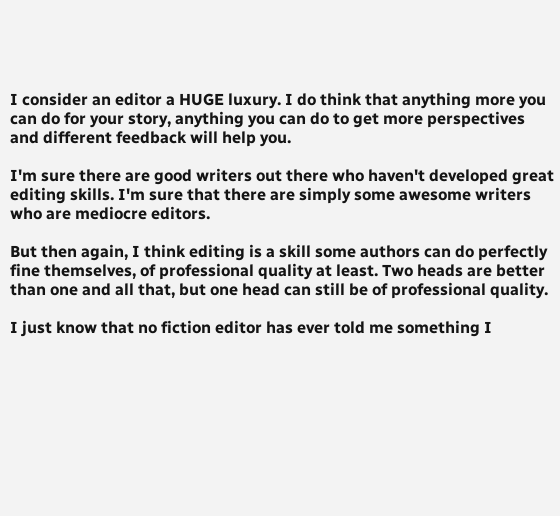I consider an editor a HUGE luxury. I do think that anything more you can do for your story, anything you can do to get more perspectives and different feedback will help you.

I'm sure there are good writers out there who haven't developed great editing skills. I'm sure that there are simply some awesome writers who are mediocre editors.

But then again, I think editing is a skill some authors can do perfectly fine themselves, of professional quality at least. Two heads are better than one and all that, but one head can still be of professional quality.

I just know that no fiction editor has ever told me something I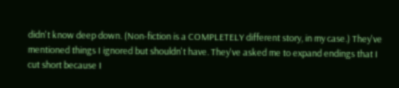didn't know deep down. (Non-fiction is a COMPLETELY different story, in my case.) They've mentioned things I ignored but shouldn't have. They've asked me to expand endings that I cut short because I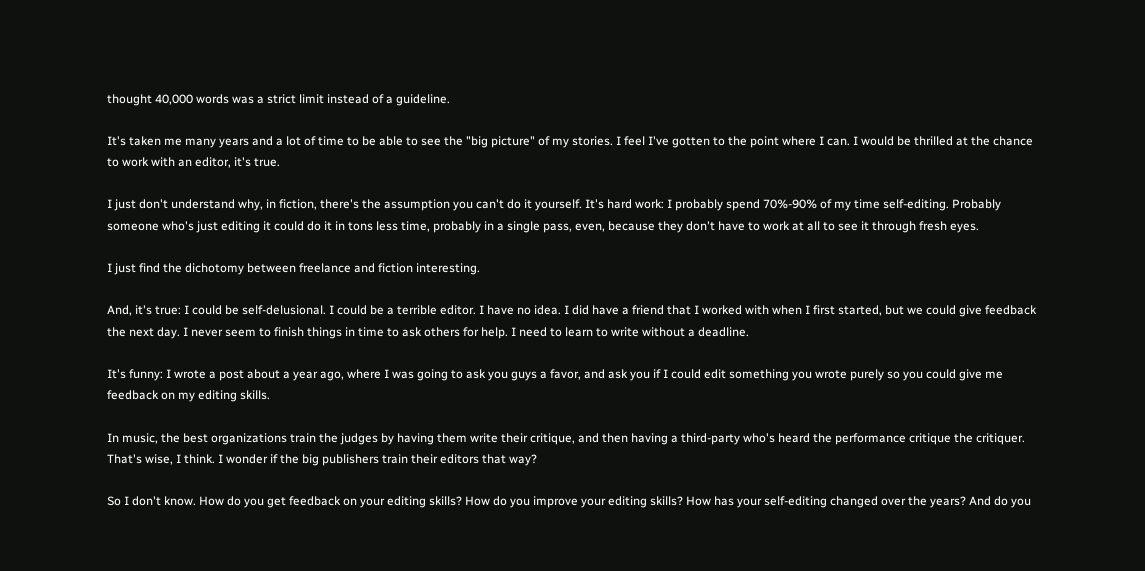thought 40,000 words was a strict limit instead of a guideline.

It's taken me many years and a lot of time to be able to see the "big picture" of my stories. I feel I've gotten to the point where I can. I would be thrilled at the chance to work with an editor, it's true.

I just don't understand why, in fiction, there's the assumption you can't do it yourself. It's hard work: I probably spend 70%-90% of my time self-editing. Probably someone who's just editing it could do it in tons less time, probably in a single pass, even, because they don't have to work at all to see it through fresh eyes.

I just find the dichotomy between freelance and fiction interesting.

And, it's true: I could be self-delusional. I could be a terrible editor. I have no idea. I did have a friend that I worked with when I first started, but we could give feedback the next day. I never seem to finish things in time to ask others for help. I need to learn to write without a deadline.

It's funny: I wrote a post about a year ago, where I was going to ask you guys a favor, and ask you if I could edit something you wrote purely so you could give me feedback on my editing skills.

In music, the best organizations train the judges by having them write their critique, and then having a third-party who's heard the performance critique the critiquer. That's wise, I think. I wonder if the big publishers train their editors that way?

So I don't know. How do you get feedback on your editing skills? How do you improve your editing skills? How has your self-editing changed over the years? And do you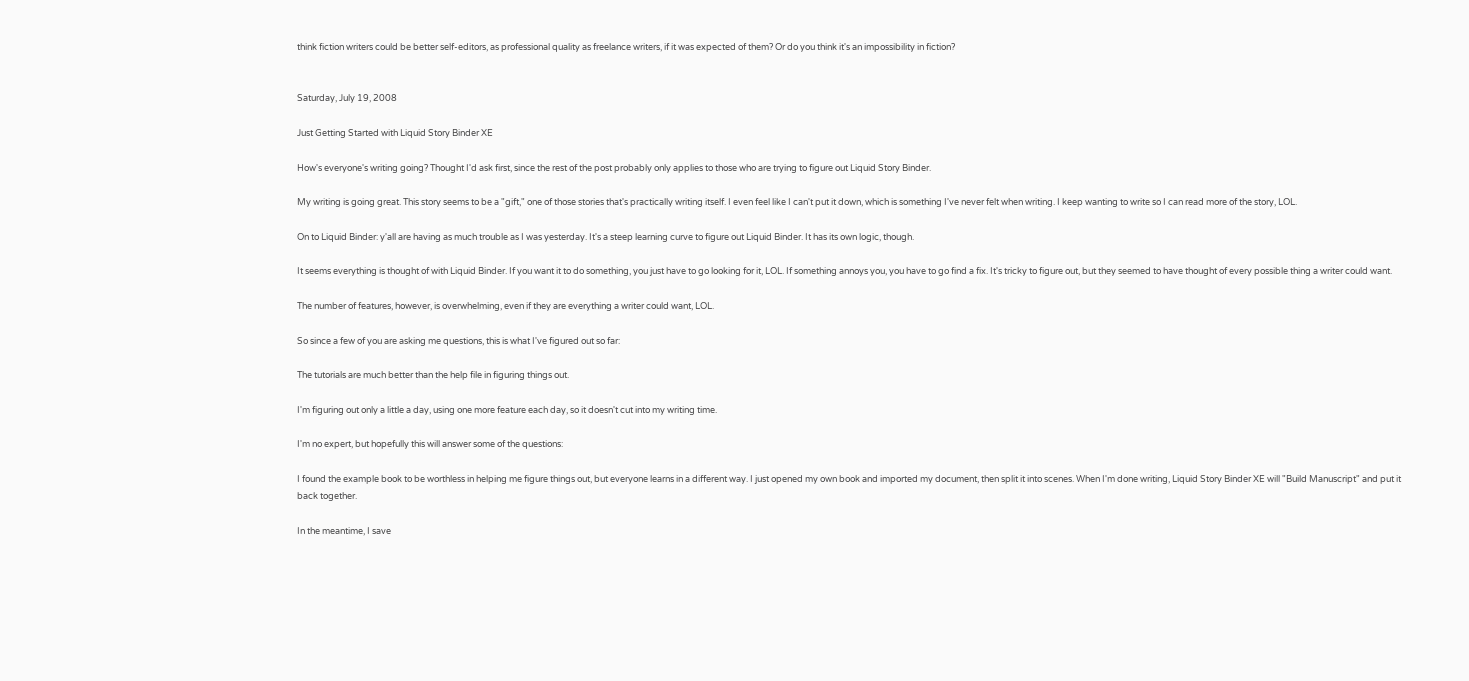think fiction writers could be better self-editors, as professional quality as freelance writers, if it was expected of them? Or do you think it's an impossibility in fiction?


Saturday, July 19, 2008

Just Getting Started with Liquid Story Binder XE

How's everyone's writing going? Thought I'd ask first, since the rest of the post probably only applies to those who are trying to figure out Liquid Story Binder.

My writing is going great. This story seems to be a "gift," one of those stories that's practically writing itself. I even feel like I can't put it down, which is something I've never felt when writing. I keep wanting to write so I can read more of the story, LOL.

On to Liquid Binder: y'all are having as much trouble as I was yesterday. It's a steep learning curve to figure out Liquid Binder. It has its own logic, though.

It seems everything is thought of with Liquid Binder. If you want it to do something, you just have to go looking for it, LOL. If something annoys you, you have to go find a fix. It's tricky to figure out, but they seemed to have thought of every possible thing a writer could want.

The number of features, however, is overwhelming, even if they are everything a writer could want, LOL.

So since a few of you are asking me questions, this is what I've figured out so far:

The tutorials are much better than the help file in figuring things out.

I'm figuring out only a little a day, using one more feature each day, so it doesn't cut into my writing time.

I'm no expert, but hopefully this will answer some of the questions:

I found the example book to be worthless in helping me figure things out, but everyone learns in a different way. I just opened my own book and imported my document, then split it into scenes. When I'm done writing, Liquid Story Binder XE will "Build Manuscript" and put it back together.

In the meantime, I save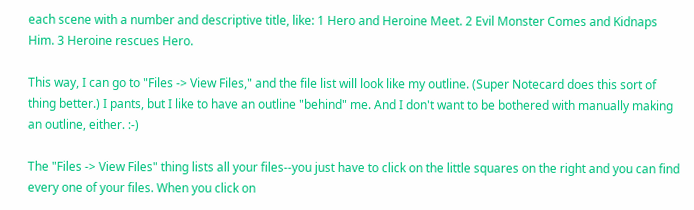each scene with a number and descriptive title, like: 1 Hero and Heroine Meet. 2 Evil Monster Comes and Kidnaps Him. 3 Heroine rescues Hero.

This way, I can go to "Files -> View Files," and the file list will look like my outline. (Super Notecard does this sort of thing better.) I pants, but I like to have an outline "behind" me. And I don't want to be bothered with manually making an outline, either. :-)

The "Files -> View Files" thing lists all your files--you just have to click on the little squares on the right and you can find every one of your files. When you click on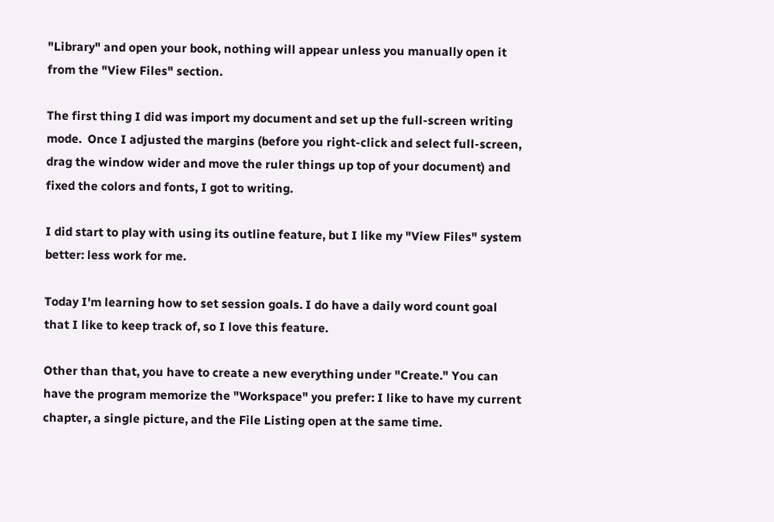"Library" and open your book, nothing will appear unless you manually open it from the "View Files" section.

The first thing I did was import my document and set up the full-screen writing mode.  Once I adjusted the margins (before you right-click and select full-screen, drag the window wider and move the ruler things up top of your document) and fixed the colors and fonts, I got to writing.

I did start to play with using its outline feature, but I like my "View Files" system better: less work for me.

Today I'm learning how to set session goals. I do have a daily word count goal that I like to keep track of, so I love this feature.

Other than that, you have to create a new everything under "Create." You can have the program memorize the "Workspace" you prefer: I like to have my current chapter, a single picture, and the File Listing open at the same time.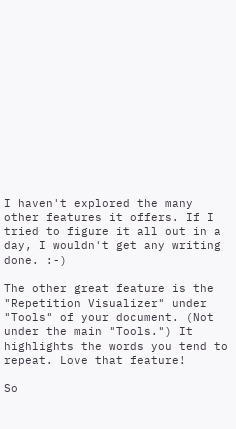I haven't explored the many other features it offers. If I tried to figure it all out in a day, I wouldn't get any writing done. :-)

The other great feature is the "Repetition Visualizer" under "Tools" of your document. (Not under the main "Tools.") It highlights the words you tend to repeat. Love that feature!

So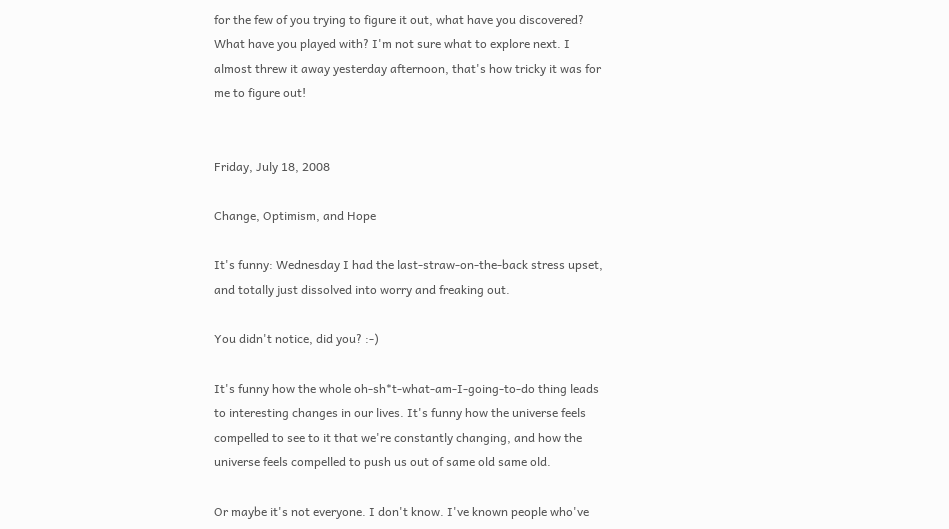for the few of you trying to figure it out, what have you discovered? What have you played with? I'm not sure what to explore next. I almost threw it away yesterday afternoon, that's how tricky it was for me to figure out!


Friday, July 18, 2008

Change, Optimism, and Hope

It's funny: Wednesday I had the last-straw-on-the-back stress upset, and totally just dissolved into worry and freaking out.

You didn't notice, did you? :-)

It's funny how the whole oh-sh*t-what-am-I-going-to-do thing leads to interesting changes in our lives. It's funny how the universe feels compelled to see to it that we're constantly changing, and how the universe feels compelled to push us out of same old same old.

Or maybe it's not everyone. I don't know. I've known people who've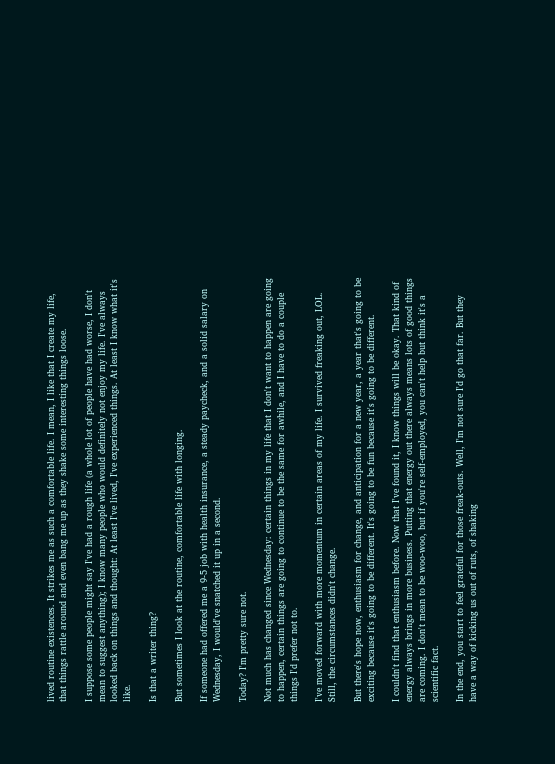lived routine existences. It strikes me as such a comfortable life. I mean, I like that I create my life, that things rattle around and even bang me up as they shake some interesting things loose.

I suppose some people might say I've had a rough life (a whole lot of people have had worse, I don't mean to suggest anything); I know many people who would definitely not enjoy my life. I've always looked back on things and thought: At least I've lived, I've experienced things. At least I know what it's like.

Is that a writer thing?

But sometimes I look at the routine, comfortable life with longing.

If someone had offered me a 9-5 job with health insurance, a steady paycheck, and a solid salary on Wednesday, I would've snatched it up in a second.

Today? I'm pretty sure not.

Not much has changed since Wednesday: certain things in my life that I don't want to happen are going to happen, certain things are going to continue to be the same for awhile, and I have to do a couple things I'd prefer not to.

I've moved forward with more momentum in certain areas of my life. I survived freaking out, LOL. Still, the circumstances didn't change.

But there's hope now, enthusiasm for change, and anticipation for a new year, a year that's going to be exciting because it's going to be different. It's going to be fun because it's going to be different.

I couldn't find that enthusiasm before. Now that I've found it, I know things will be okay. That kind of energy always brings in more business. Putting that energy out there always means lots of good things are coming. I don't mean to be woo-woo, but if you're self-employed, you can't help but think it's a scientific fact.

In the end, you start to feel grateful for those freak-outs. Well, I'm not sure I'd go that far. But they have a way of kicking us out of ruts, of shaking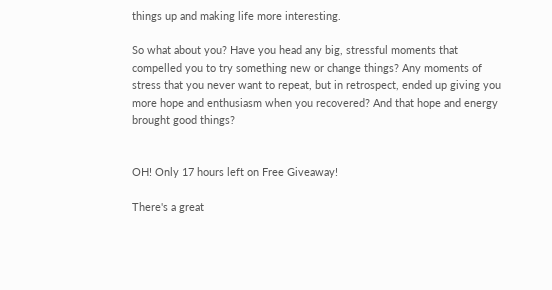things up and making life more interesting.

So what about you? Have you head any big, stressful moments that compelled you to try something new or change things? Any moments of stress that you never want to repeat, but in retrospect, ended up giving you more hope and enthusiasm when you recovered? And that hope and energy brought good things?


OH! Only 17 hours left on Free Giveaway!

There's a great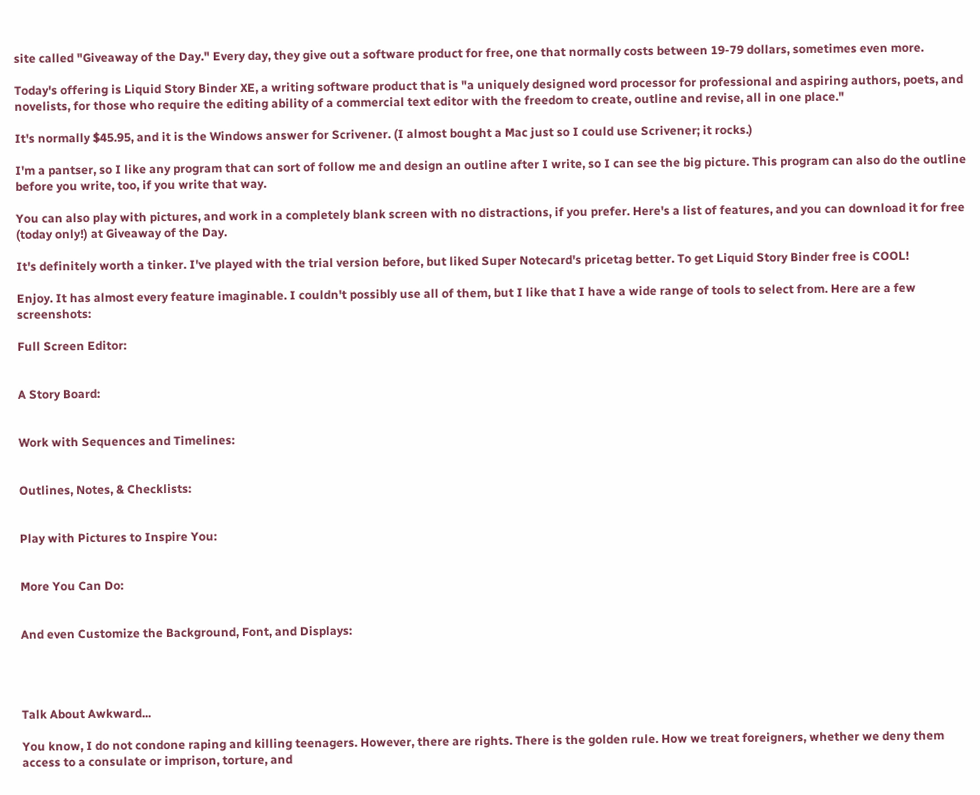site called "Giveaway of the Day." Every day, they give out a software product for free, one that normally costs between 19-79 dollars, sometimes even more.

Today's offering is Liquid Story Binder XE, a writing software product that is "a uniquely designed word processor for professional and aspiring authors, poets, and novelists, for those who require the editing ability of a commercial text editor with the freedom to create, outline and revise, all in one place."

It's normally $45.95, and it is the Windows answer for Scrivener. (I almost bought a Mac just so I could use Scrivener; it rocks.)

I'm a pantser, so I like any program that can sort of follow me and design an outline after I write, so I can see the big picture. This program can also do the outline before you write, too, if you write that way.

You can also play with pictures, and work in a completely blank screen with no distractions, if you prefer. Here's a list of features, and you can download it for free (today only!) at Giveaway of the Day.

It's definitely worth a tinker. I've played with the trial version before, but liked Super Notecard's pricetag better. To get Liquid Story Binder free is COOL!

Enjoy. It has almost every feature imaginable. I couldn't possibly use all of them, but I like that I have a wide range of tools to select from. Here are a few screenshots:

Full Screen Editor:


A Story Board:


Work with Sequences and Timelines:


Outlines, Notes, & Checklists:


Play with Pictures to Inspire You:


More You Can Do:


And even Customize the Background, Font, and Displays:




Talk About Awkward...

You know, I do not condone raping and killing teenagers. However, there are rights. There is the golden rule. How we treat foreigners, whether we deny them access to a consulate or imprison, torture, and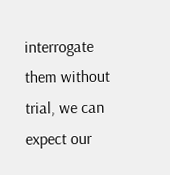interrogate them without trial, we can expect our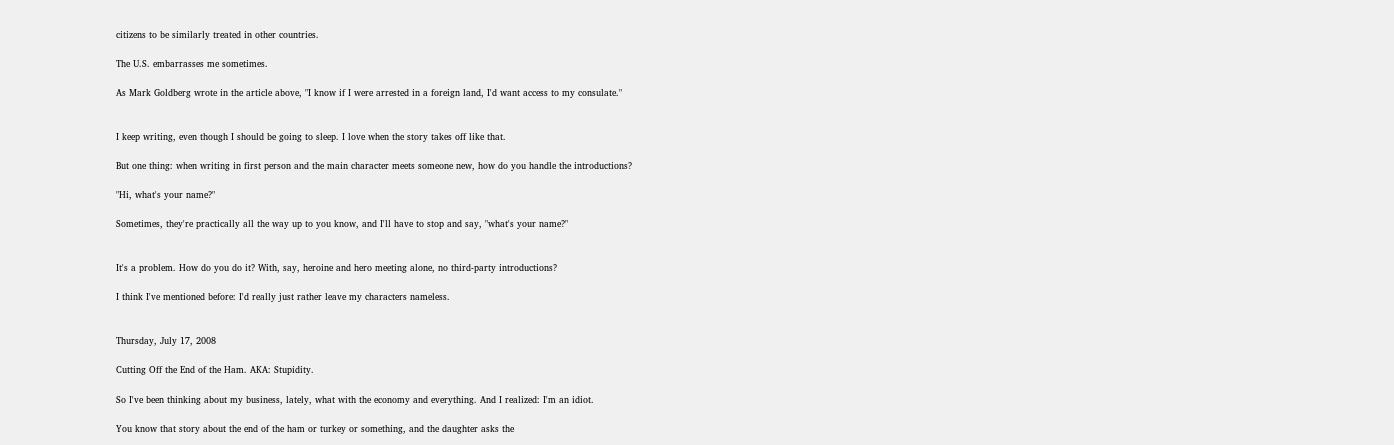citizens to be similarly treated in other countries.

The U.S. embarrasses me sometimes.

As Mark Goldberg wrote in the article above, "I know if I were arrested in a foreign land, I'd want access to my consulate."


I keep writing, even though I should be going to sleep. I love when the story takes off like that.

But one thing: when writing in first person and the main character meets someone new, how do you handle the introductions?

"Hi, what's your name?"

Sometimes, they're practically all the way up to you know, and I'll have to stop and say, "what's your name?"


It's a problem. How do you do it? With, say, heroine and hero meeting alone, no third-party introductions?

I think I've mentioned before: I'd really just rather leave my characters nameless.


Thursday, July 17, 2008

Cutting Off the End of the Ham. AKA: Stupidity.

So I've been thinking about my business, lately, what with the economy and everything. And I realized: I'm an idiot.

You know that story about the end of the ham or turkey or something, and the daughter asks the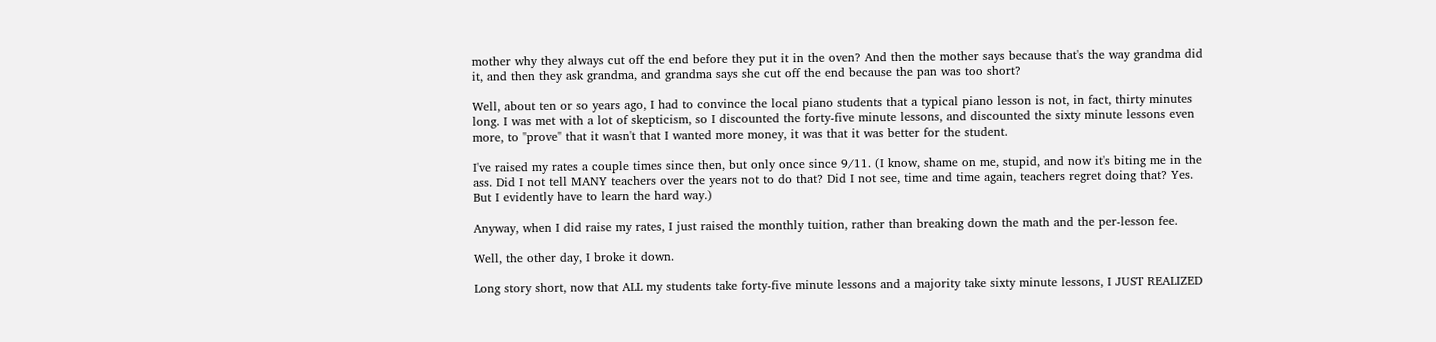mother why they always cut off the end before they put it in the oven? And then the mother says because that's the way grandma did it, and then they ask grandma, and grandma says she cut off the end because the pan was too short?

Well, about ten or so years ago, I had to convince the local piano students that a typical piano lesson is not, in fact, thirty minutes long. I was met with a lot of skepticism, so I discounted the forty-five minute lessons, and discounted the sixty minute lessons even more, to "prove" that it wasn't that I wanted more money, it was that it was better for the student.

I've raised my rates a couple times since then, but only once since 9/11. (I know, shame on me, stupid, and now it's biting me in the ass. Did I not tell MANY teachers over the years not to do that? Did I not see, time and time again, teachers regret doing that? Yes. But I evidently have to learn the hard way.)

Anyway, when I did raise my rates, I just raised the monthly tuition, rather than breaking down the math and the per-lesson fee.

Well, the other day, I broke it down.

Long story short, now that ALL my students take forty-five minute lessons and a majority take sixty minute lessons, I JUST REALIZED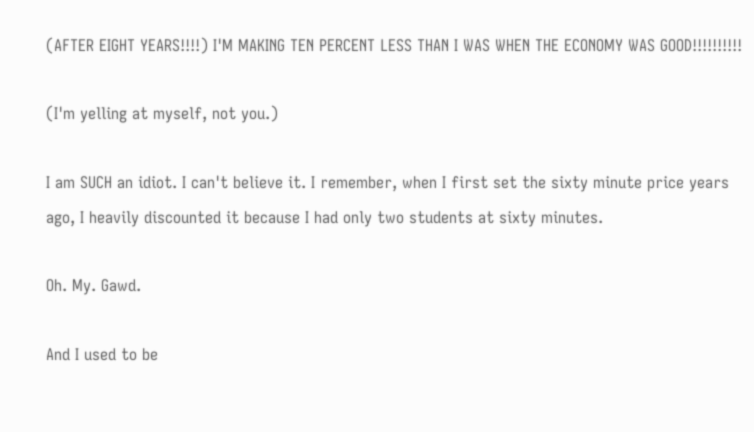(AFTER EIGHT YEARS!!!!) I'M MAKING TEN PERCENT LESS THAN I WAS WHEN THE ECONOMY WAS GOOD!!!!!!!!!!

(I'm yelling at myself, not you.)

I am SUCH an idiot. I can't believe it. I remember, when I first set the sixty minute price years ago, I heavily discounted it because I had only two students at sixty minutes.

Oh. My. Gawd.

And I used to be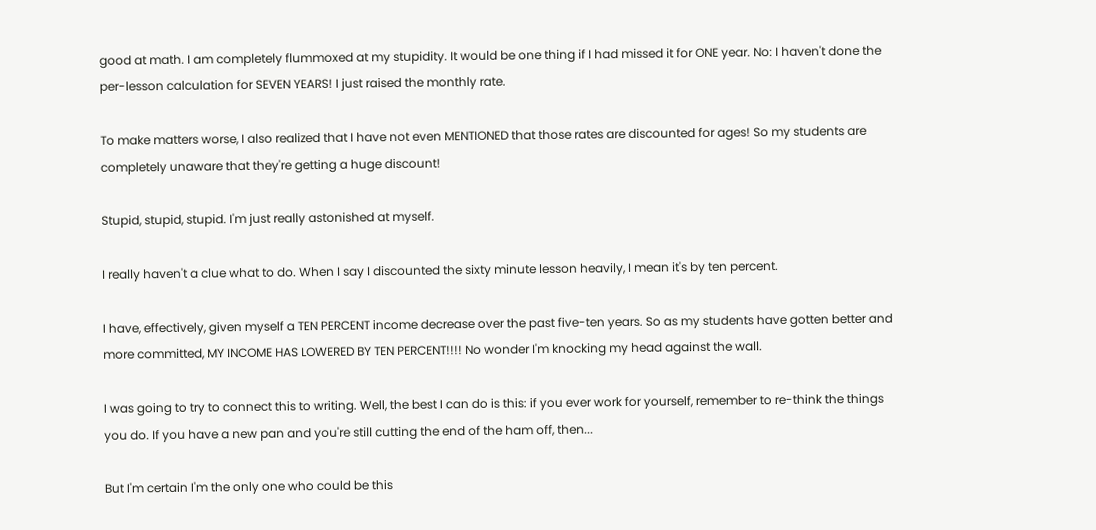good at math. I am completely flummoxed at my stupidity. It would be one thing if I had missed it for ONE year. No: I haven't done the per-lesson calculation for SEVEN YEARS! I just raised the monthly rate.

To make matters worse, I also realized that I have not even MENTIONED that those rates are discounted for ages! So my students are completely unaware that they're getting a huge discount!

Stupid, stupid, stupid. I'm just really astonished at myself.

I really haven't a clue what to do. When I say I discounted the sixty minute lesson heavily, I mean it's by ten percent.

I have, effectively, given myself a TEN PERCENT income decrease over the past five-ten years. So as my students have gotten better and more committed, MY INCOME HAS LOWERED BY TEN PERCENT!!!! No wonder I'm knocking my head against the wall.

I was going to try to connect this to writing. Well, the best I can do is this: if you ever work for yourself, remember to re-think the things you do. If you have a new pan and you're still cutting the end of the ham off, then...

But I'm certain I'm the only one who could be this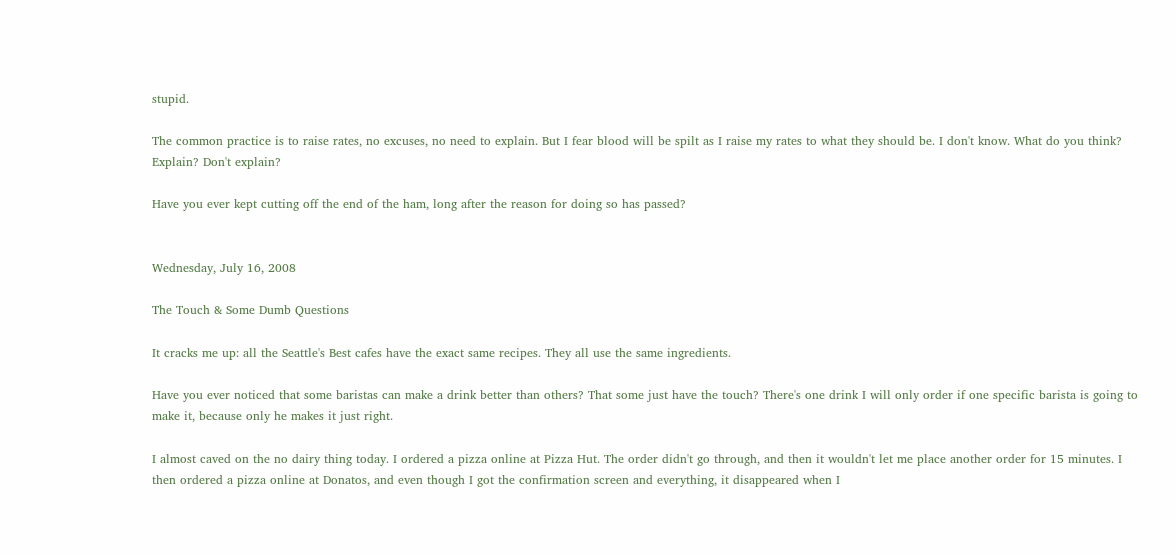stupid.

The common practice is to raise rates, no excuses, no need to explain. But I fear blood will be spilt as I raise my rates to what they should be. I don't know. What do you think? Explain? Don't explain?

Have you ever kept cutting off the end of the ham, long after the reason for doing so has passed?


Wednesday, July 16, 2008

The Touch & Some Dumb Questions

It cracks me up: all the Seattle's Best cafes have the exact same recipes. They all use the same ingredients.

Have you ever noticed that some baristas can make a drink better than others? That some just have the touch? There's one drink I will only order if one specific barista is going to make it, because only he makes it just right.

I almost caved on the no dairy thing today. I ordered a pizza online at Pizza Hut. The order didn't go through, and then it wouldn't let me place another order for 15 minutes. I then ordered a pizza online at Donatos, and even though I got the confirmation screen and everything, it disappeared when I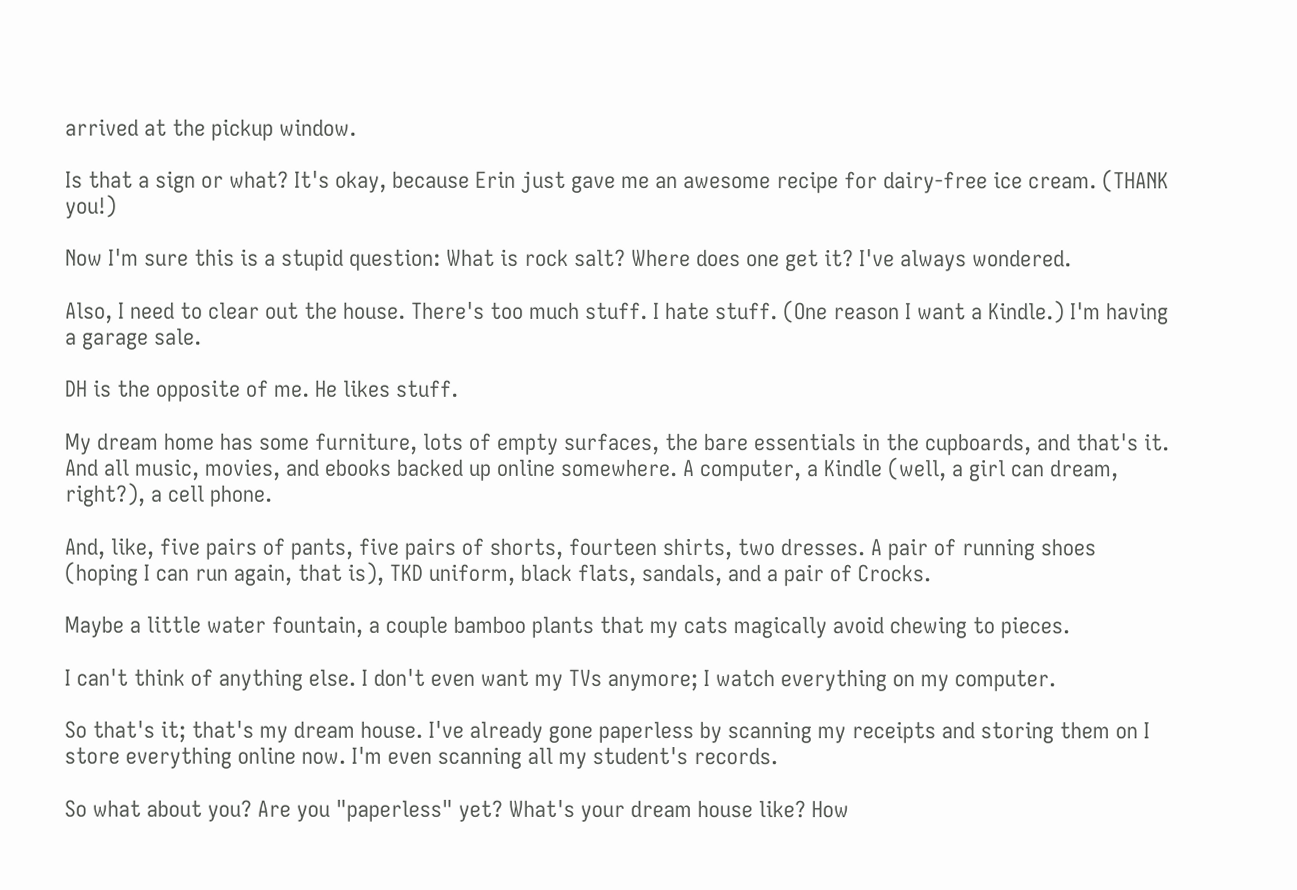arrived at the pickup window.

Is that a sign or what? It's okay, because Erin just gave me an awesome recipe for dairy-free ice cream. (THANK you!)

Now I'm sure this is a stupid question: What is rock salt? Where does one get it? I've always wondered.

Also, I need to clear out the house. There's too much stuff. I hate stuff. (One reason I want a Kindle.) I'm having a garage sale.

DH is the opposite of me. He likes stuff.

My dream home has some furniture, lots of empty surfaces, the bare essentials in the cupboards, and that's it. And all music, movies, and ebooks backed up online somewhere. A computer, a Kindle (well, a girl can dream, right?), a cell phone.

And, like, five pairs of pants, five pairs of shorts, fourteen shirts, two dresses. A pair of running shoes (hoping I can run again, that is), TKD uniform, black flats, sandals, and a pair of Crocks.

Maybe a little water fountain, a couple bamboo plants that my cats magically avoid chewing to pieces.

I can't think of anything else. I don't even want my TVs anymore; I watch everything on my computer.

So that's it; that's my dream house. I've already gone paperless by scanning my receipts and storing them on I store everything online now. I'm even scanning all my student's records.

So what about you? Are you "paperless" yet? What's your dream house like? How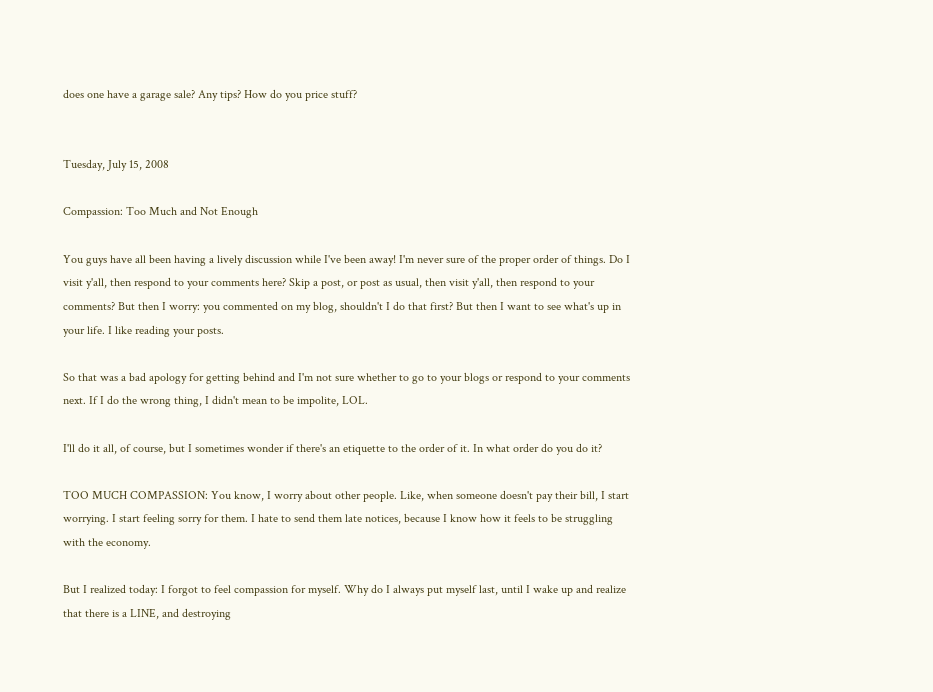does one have a garage sale? Any tips? How do you price stuff?


Tuesday, July 15, 2008

Compassion: Too Much and Not Enough

You guys have all been having a lively discussion while I've been away! I'm never sure of the proper order of things. Do I visit y'all, then respond to your comments here? Skip a post, or post as usual, then visit y'all, then respond to your comments? But then I worry: you commented on my blog, shouldn't I do that first? But then I want to see what's up in your life. I like reading your posts.

So that was a bad apology for getting behind and I'm not sure whether to go to your blogs or respond to your comments next. If I do the wrong thing, I didn't mean to be impolite, LOL.

I'll do it all, of course, but I sometimes wonder if there's an etiquette to the order of it. In what order do you do it?

TOO MUCH COMPASSION: You know, I worry about other people. Like, when someone doesn't pay their bill, I start worrying. I start feeling sorry for them. I hate to send them late notices, because I know how it feels to be struggling with the economy.

But I realized today: I forgot to feel compassion for myself. Why do I always put myself last, until I wake up and realize that there is a LINE, and destroying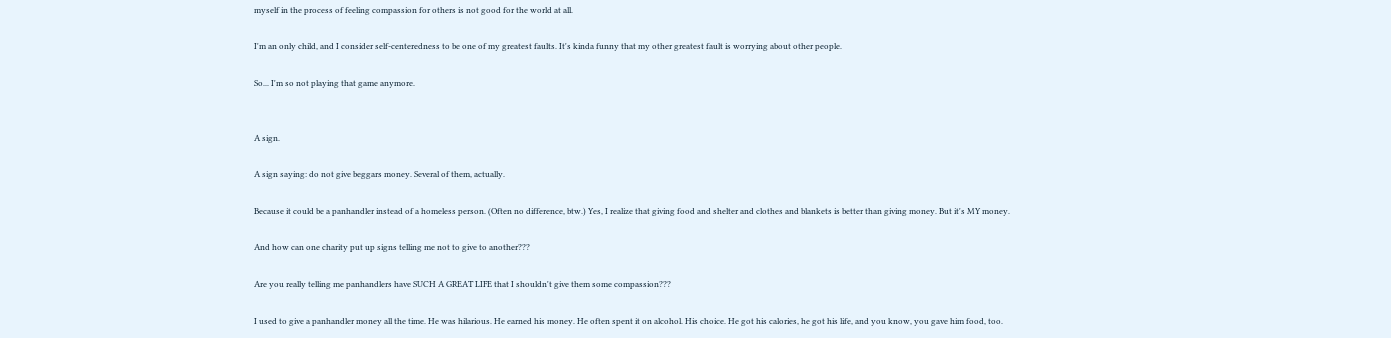myself in the process of feeling compassion for others is not good for the world at all.

I'm an only child, and I consider self-centeredness to be one of my greatest faults. It's kinda funny that my other greatest fault is worrying about other people.

So... I'm so not playing that game anymore.


A sign.

A sign saying: do not give beggars money. Several of them, actually.

Because it could be a panhandler instead of a homeless person. (Often no difference, btw.) Yes, I realize that giving food and shelter and clothes and blankets is better than giving money. But it's MY money.

And how can one charity put up signs telling me not to give to another???

Are you really telling me panhandlers have SUCH A GREAT LIFE that I shouldn't give them some compassion???

I used to give a panhandler money all the time. He was hilarious. He earned his money. He often spent it on alcohol. His choice. He got his calories, he got his life, and you know, you gave him food, too.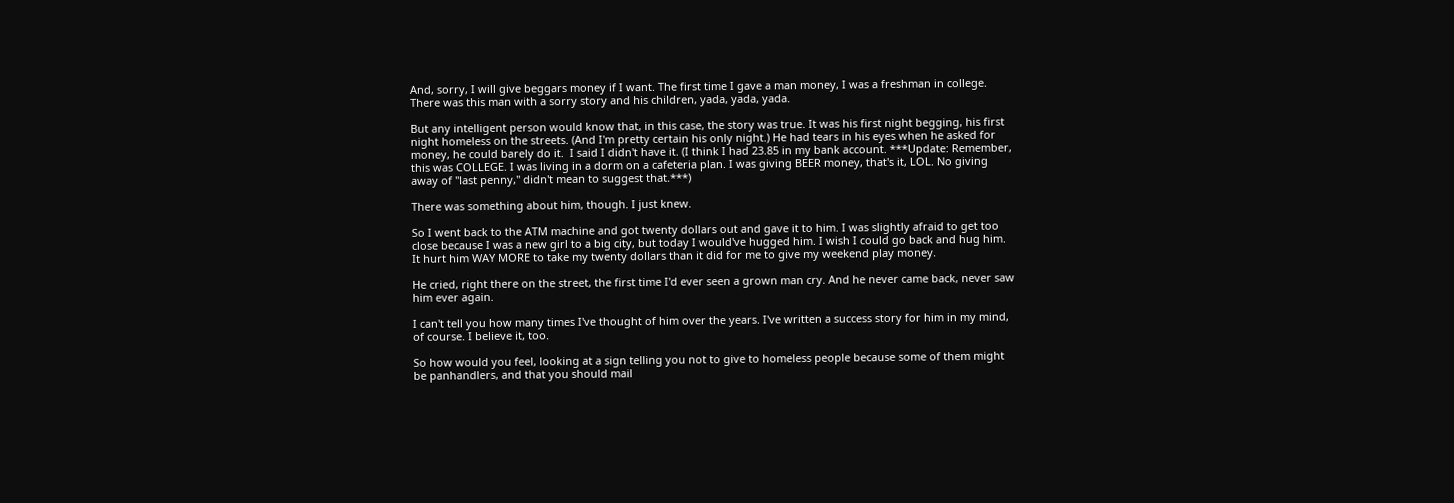And, sorry, I will give beggars money if I want. The first time I gave a man money, I was a freshman in college. There was this man with a sorry story and his children, yada, yada, yada.

But any intelligent person would know that, in this case, the story was true. It was his first night begging, his first night homeless on the streets. (And I'm pretty certain his only night.) He had tears in his eyes when he asked for money, he could barely do it.  I said I didn't have it. (I think I had 23.85 in my bank account. ***Update: Remember, this was COLLEGE. I was living in a dorm on a cafeteria plan. I was giving BEER money, that's it, LOL. No giving away of "last penny," didn't mean to suggest that.***)

There was something about him, though. I just knew.

So I went back to the ATM machine and got twenty dollars out and gave it to him. I was slightly afraid to get too close because I was a new girl to a big city, but today I would've hugged him. I wish I could go back and hug him. It hurt him WAY MORE to take my twenty dollars than it did for me to give my weekend play money.

He cried, right there on the street, the first time I'd ever seen a grown man cry. And he never came back, never saw him ever again.

I can't tell you how many times I've thought of him over the years. I've written a success story for him in my mind, of course. I believe it, too.

So how would you feel, looking at a sign telling you not to give to homeless people because some of them might be panhandlers, and that you should mail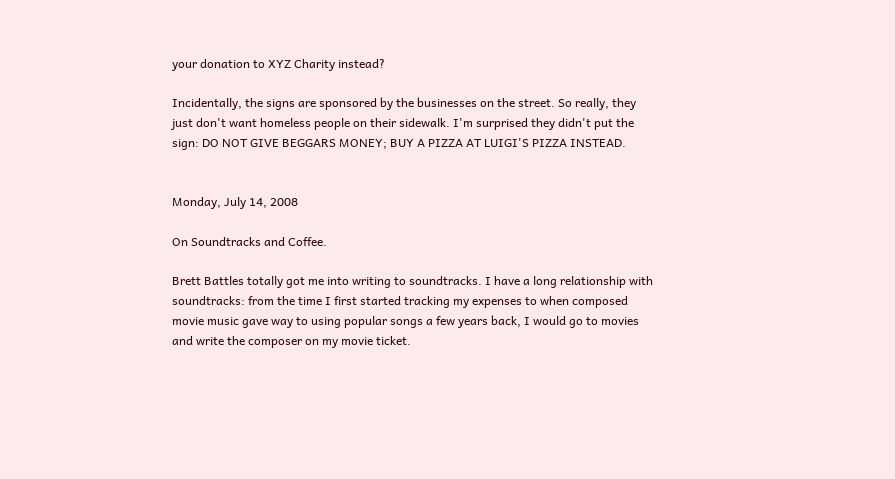your donation to XYZ Charity instead?

Incidentally, the signs are sponsored by the businesses on the street. So really, they just don't want homeless people on their sidewalk. I'm surprised they didn't put the sign: DO NOT GIVE BEGGARS MONEY; BUY A PIZZA AT LUIGI'S PIZZA INSTEAD.


Monday, July 14, 2008

On Soundtracks and Coffee.

Brett Battles totally got me into writing to soundtracks. I have a long relationship with soundtracks: from the time I first started tracking my expenses to when composed movie music gave way to using popular songs a few years back, I would go to movies and write the composer on my movie ticket.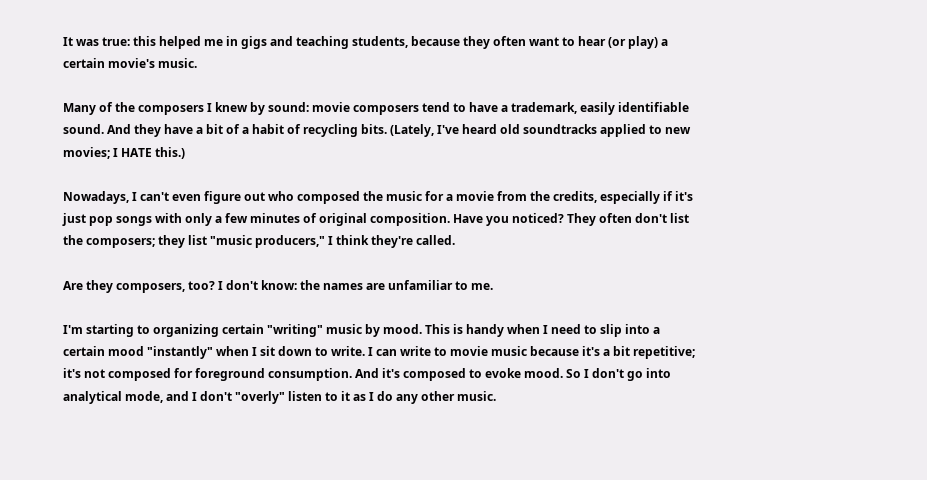It was true: this helped me in gigs and teaching students, because they often want to hear (or play) a certain movie's music.

Many of the composers I knew by sound: movie composers tend to have a trademark, easily identifiable sound. And they have a bit of a habit of recycling bits. (Lately, I've heard old soundtracks applied to new movies; I HATE this.)

Nowadays, I can't even figure out who composed the music for a movie from the credits, especially if it's just pop songs with only a few minutes of original composition. Have you noticed? They often don't list the composers; they list "music producers," I think they're called.

Are they composers, too? I don't know: the names are unfamiliar to me.

I'm starting to organizing certain "writing" music by mood. This is handy when I need to slip into a certain mood "instantly" when I sit down to write. I can write to movie music because it's a bit repetitive; it's not composed for foreground consumption. And it's composed to evoke mood. So I don't go into analytical mode, and I don't "overly" listen to it as I do any other music.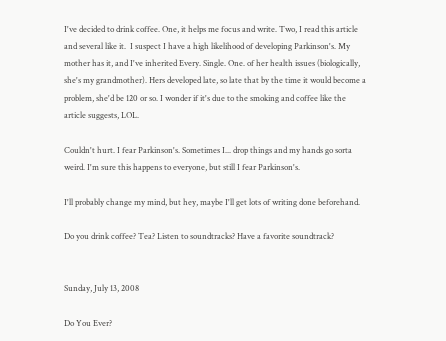I've decided to drink coffee. One, it helps me focus and write. Two, I read this article and several like it.  I suspect I have a high likelihood of developing Parkinson's. My mother has it, and I've inherited Every. Single. One. of her health issues (biologically, she's my grandmother). Hers developed late, so late that by the time it would become a problem, she'd be 120 or so. I wonder if it's due to the smoking and coffee like the article suggests, LOL.

Couldn't hurt. I fear Parkinson's. Sometimes I... drop things and my hands go sorta weird. I'm sure this happens to everyone, but still I fear Parkinson's.

I'll probably change my mind, but hey, maybe I'll get lots of writing done beforehand.

Do you drink coffee? Tea? Listen to soundtracks? Have a favorite soundtrack?


Sunday, July 13, 2008

Do You Ever?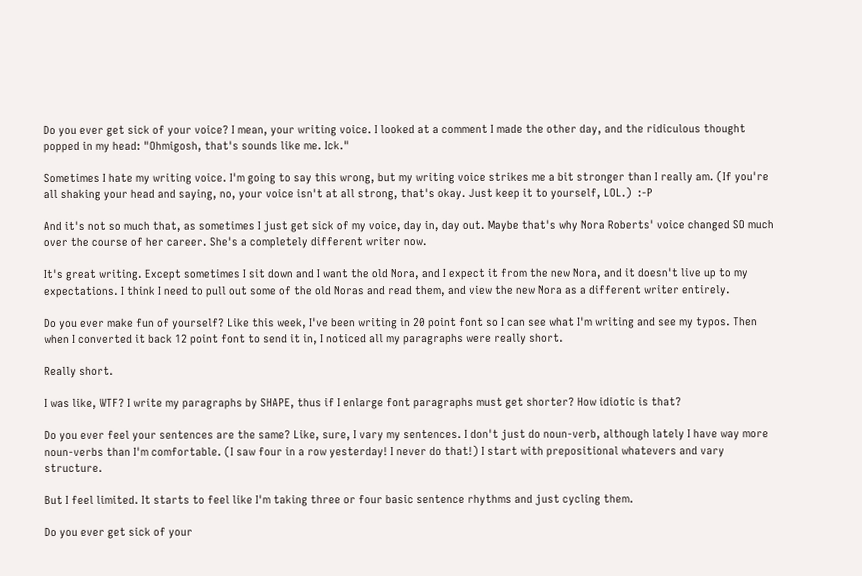Do you ever get sick of your voice? I mean, your writing voice. I looked at a comment I made the other day, and the ridiculous thought popped in my head: "Ohmigosh, that's sounds like me. Ick."

Sometimes I hate my writing voice. I'm going to say this wrong, but my writing voice strikes me a bit stronger than I really am. (If you're all shaking your head and saying, no, your voice isn't at all strong, that's okay. Just keep it to yourself, LOL.)  :-P

And it's not so much that, as sometimes I just get sick of my voice, day in, day out. Maybe that's why Nora Roberts' voice changed SO much over the course of her career. She's a completely different writer now.

It's great writing. Except sometimes I sit down and I want the old Nora, and I expect it from the new Nora, and it doesn't live up to my expectations. I think I need to pull out some of the old Noras and read them, and view the new Nora as a different writer entirely.

Do you ever make fun of yourself? Like this week, I've been writing in 20 point font so I can see what I'm writing and see my typos. Then when I converted it back 12 point font to send it in, I noticed all my paragraphs were really short.

Really short.

I was like, WTF? I write my paragraphs by SHAPE, thus if I enlarge font paragraphs must get shorter? How idiotic is that?

Do you ever feel your sentences are the same? Like, sure, I vary my sentences. I don't just do noun-verb, although lately I have way more noun-verbs than I'm comfortable. (I saw four in a row yesterday! I never do that!) I start with prepositional whatevers and vary structure.

But I feel limited. It starts to feel like I'm taking three or four basic sentence rhythms and just cycling them.

Do you ever get sick of your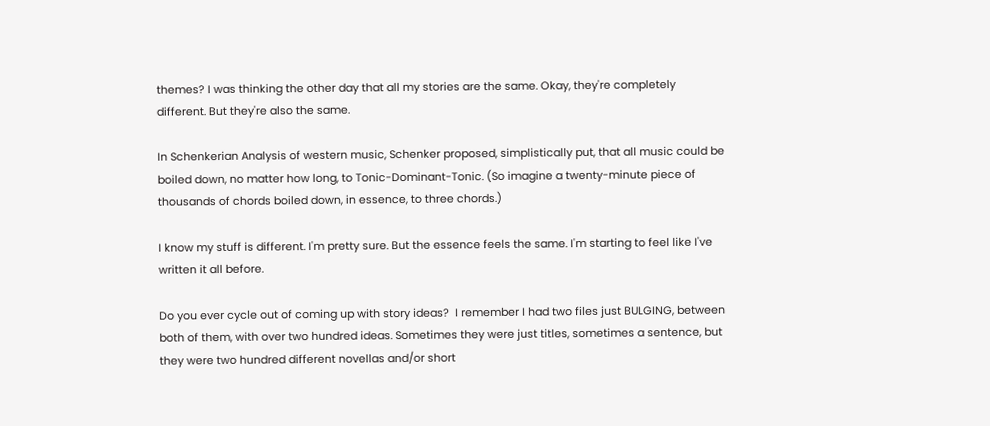themes? I was thinking the other day that all my stories are the same. Okay, they're completely different. But they're also the same.

In Schenkerian Analysis of western music, Schenker proposed, simplistically put, that all music could be boiled down, no matter how long, to Tonic-Dominant-Tonic. (So imagine a twenty-minute piece of thousands of chords boiled down, in essence, to three chords.)

I know my stuff is different. I'm pretty sure. But the essence feels the same. I'm starting to feel like I've written it all before.

Do you ever cycle out of coming up with story ideas?  I remember I had two files just BULGING, between both of them, with over two hundred ideas. Sometimes they were just titles, sometimes a sentence, but they were two hundred different novellas and/or short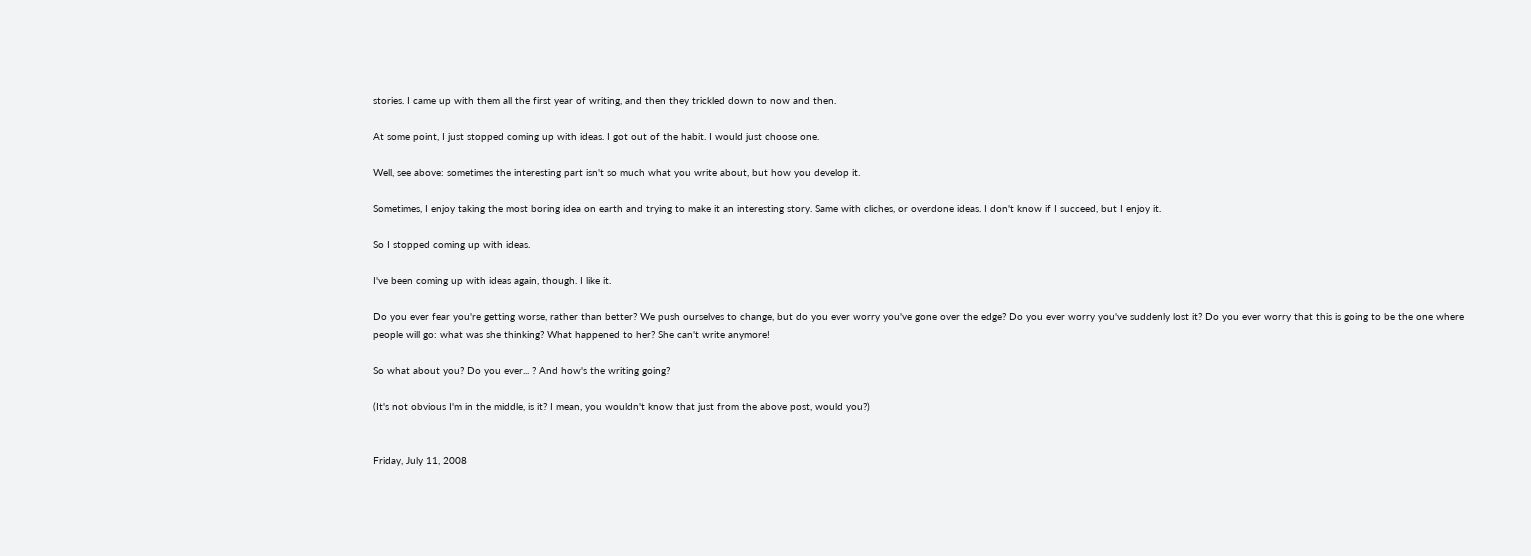stories. I came up with them all the first year of writing, and then they trickled down to now and then.

At some point, I just stopped coming up with ideas. I got out of the habit. I would just choose one.

Well, see above: sometimes the interesting part isn't so much what you write about, but how you develop it.

Sometimes, I enjoy taking the most boring idea on earth and trying to make it an interesting story. Same with cliches, or overdone ideas. I don't know if I succeed, but I enjoy it.

So I stopped coming up with ideas.

I've been coming up with ideas again, though. I like it.

Do you ever fear you're getting worse, rather than better? We push ourselves to change, but do you ever worry you've gone over the edge? Do you ever worry you've suddenly lost it? Do you ever worry that this is going to be the one where people will go: what was she thinking? What happened to her? She can't write anymore!

So what about you? Do you ever... ? And how's the writing going?

(It's not obvious I'm in the middle, is it? I mean, you wouldn't know that just from the above post, would you?)


Friday, July 11, 2008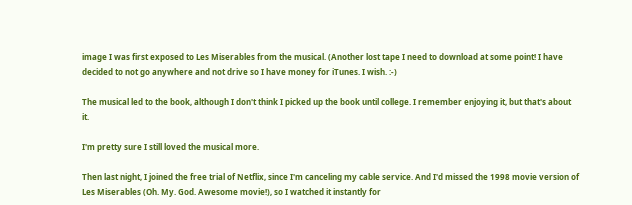image I was first exposed to Les Miserables from the musical. (Another lost tape I need to download at some point! I have decided to not go anywhere and not drive so I have money for iTunes. I wish. :-)

The musical led to the book, although I don't think I picked up the book until college. I remember enjoying it, but that's about it.

I'm pretty sure I still loved the musical more.

Then last night, I joined the free trial of Netflix, since I'm canceling my cable service. And I'd missed the 1998 movie version of Les Miserables (Oh. My. God. Awesome movie!), so I watched it instantly for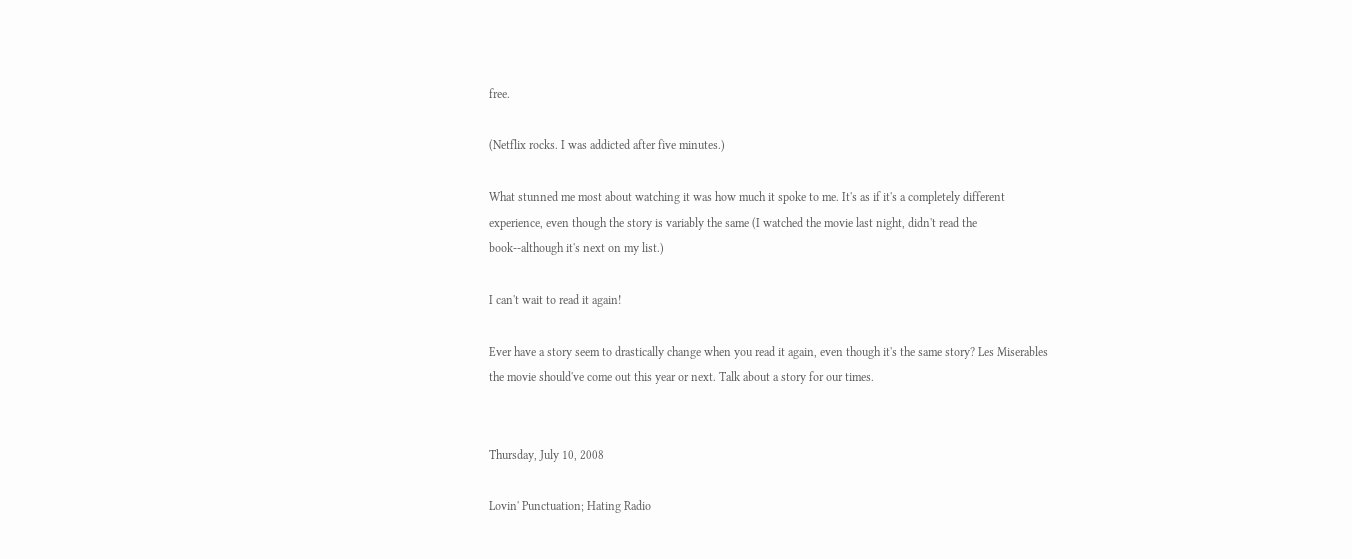free.

(Netflix rocks. I was addicted after five minutes.)

What stunned me most about watching it was how much it spoke to me. It's as if it's a completely different experience, even though the story is variably the same (I watched the movie last night, didn't read the book--although it's next on my list.)

I can't wait to read it again!

Ever have a story seem to drastically change when you read it again, even though it's the same story? Les Miserables the movie should've come out this year or next. Talk about a story for our times.


Thursday, July 10, 2008

Lovin' Punctuation; Hating Radio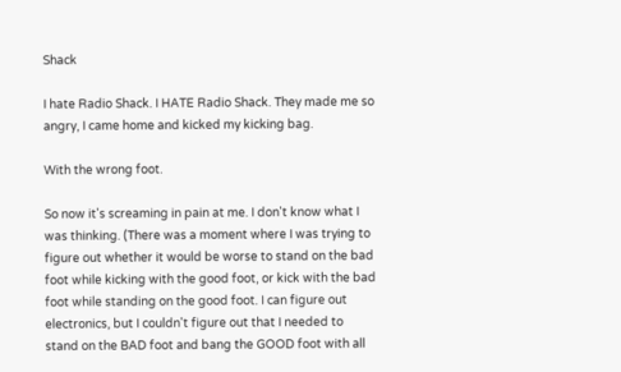Shack

I hate Radio Shack. I HATE Radio Shack. They made me so angry, I came home and kicked my kicking bag.

With the wrong foot.

So now it's screaming in pain at me. I don't know what I was thinking. (There was a moment where I was trying to figure out whether it would be worse to stand on the bad foot while kicking with the good foot, or kick with the bad foot while standing on the good foot. I can figure out electronics, but I couldn't figure out that I needed to stand on the BAD foot and bang the GOOD foot with all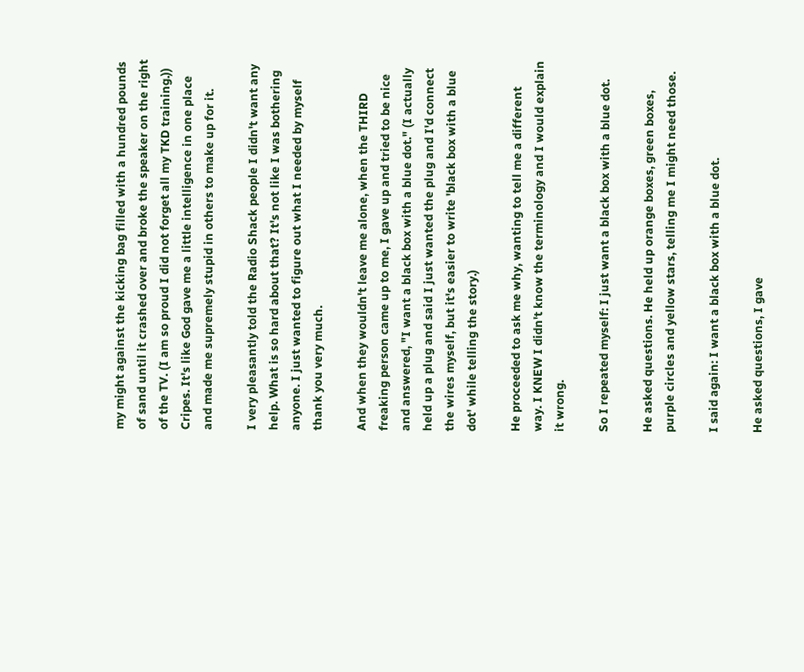my might against the kicking bag filled with a hundred pounds of sand until it crashed over and broke the speaker on the right of the TV. (I am so proud I did not forget all my TKD training.)) Cripes. It's like God gave me a little intelligence in one place and made me supremely stupid in others to make up for it.

I very pleasantly told the Radio Shack people I didn't want any help. What is so hard about that? It's not like I was bothering anyone. I just wanted to figure out what I needed by myself thank you very much.

And when they wouldn't leave me alone, when the THIRD freaking person came up to me, I gave up and tried to be nice and answered, "I want a black box with a blue dot." (I actually held up a plug and said I just wanted the plug and I'd connect the wires myself, but it's easier to write 'black box with a blue dot' while telling the story.)

He proceeded to ask me why, wanting to tell me a different way. I KNEW I didn't know the terminology and I would explain it wrong.

So I repeated myself: I just want a black box with a blue dot.

He asked questions. He held up orange boxes, green boxes, purple circles and yellow stars, telling me I might need those.

I said again: I want a black box with a blue dot.

He asked questions, I gave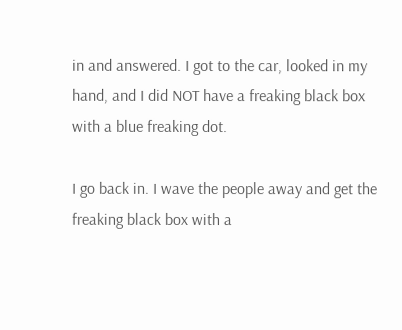in and answered. I got to the car, looked in my hand, and I did NOT have a freaking black box with a blue freaking dot.

I go back in. I wave the people away and get the freaking black box with a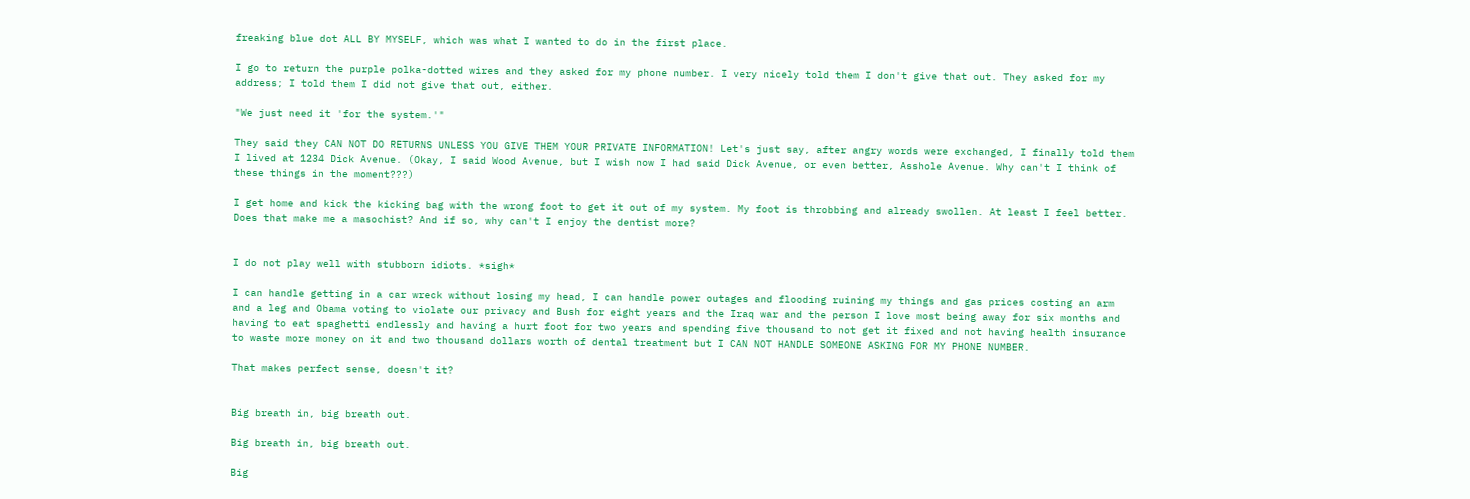freaking blue dot ALL BY MYSELF, which was what I wanted to do in the first place.

I go to return the purple polka-dotted wires and they asked for my phone number. I very nicely told them I don't give that out. They asked for my address; I told them I did not give that out, either.

"We just need it 'for the system.'"

They said they CAN NOT DO RETURNS UNLESS YOU GIVE THEM YOUR PRIVATE INFORMATION! Let's just say, after angry words were exchanged, I finally told them I lived at 1234 Dick Avenue. (Okay, I said Wood Avenue, but I wish now I had said Dick Avenue, or even better, Asshole Avenue. Why can't I think of these things in the moment???)

I get home and kick the kicking bag with the wrong foot to get it out of my system. My foot is throbbing and already swollen. At least I feel better. Does that make me a masochist? And if so, why can't I enjoy the dentist more?


I do not play well with stubborn idiots. *sigh*

I can handle getting in a car wreck without losing my head, I can handle power outages and flooding ruining my things and gas prices costing an arm and a leg and Obama voting to violate our privacy and Bush for eight years and the Iraq war and the person I love most being away for six months and having to eat spaghetti endlessly and having a hurt foot for two years and spending five thousand to not get it fixed and not having health insurance to waste more money on it and two thousand dollars worth of dental treatment but I CAN NOT HANDLE SOMEONE ASKING FOR MY PHONE NUMBER.

That makes perfect sense, doesn't it?


Big breath in, big breath out.

Big breath in, big breath out.

Big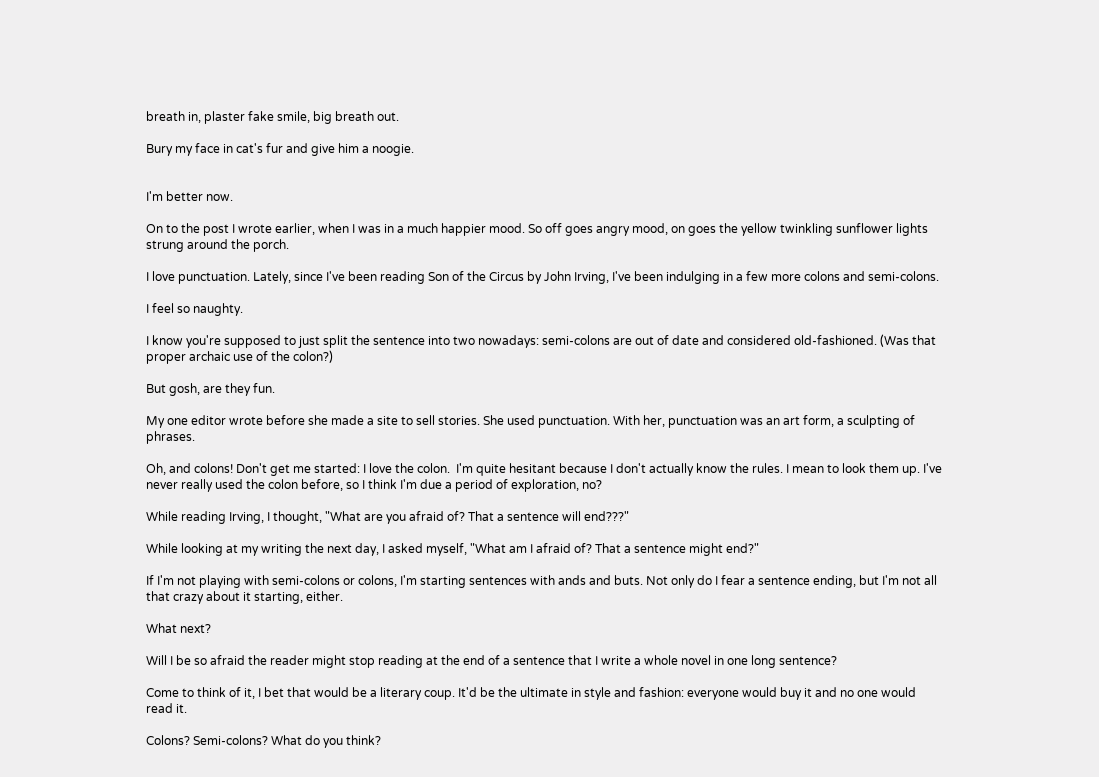breath in, plaster fake smile, big breath out.

Bury my face in cat's fur and give him a noogie.


I'm better now.

On to the post I wrote earlier, when I was in a much happier mood. So off goes angry mood, on goes the yellow twinkling sunflower lights strung around the porch.

I love punctuation. Lately, since I've been reading Son of the Circus by John Irving, I've been indulging in a few more colons and semi-colons.

I feel so naughty.

I know you're supposed to just split the sentence into two nowadays: semi-colons are out of date and considered old-fashioned. (Was that proper archaic use of the colon?)

But gosh, are they fun.

My one editor wrote before she made a site to sell stories. She used punctuation. With her, punctuation was an art form, a sculpting of phrases.

Oh, and colons! Don't get me started: I love the colon.  I'm quite hesitant because I don't actually know the rules. I mean to look them up. I've never really used the colon before, so I think I'm due a period of exploration, no?

While reading Irving, I thought, "What are you afraid of? That a sentence will end???"

While looking at my writing the next day, I asked myself, "What am I afraid of? That a sentence might end?"

If I'm not playing with semi-colons or colons, I'm starting sentences with ands and buts. Not only do I fear a sentence ending, but I'm not all that crazy about it starting, either.

What next?

Will I be so afraid the reader might stop reading at the end of a sentence that I write a whole novel in one long sentence?

Come to think of it, I bet that would be a literary coup. It'd be the ultimate in style and fashion: everyone would buy it and no one would read it.

Colons? Semi-colons? What do you think?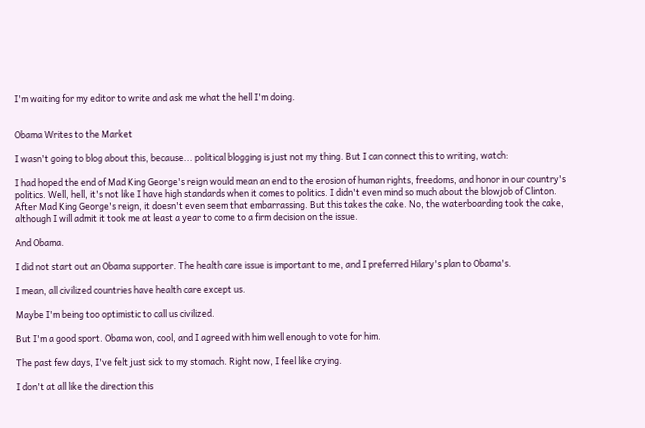I'm waiting for my editor to write and ask me what the hell I'm doing.


Obama Writes to the Market

I wasn't going to blog about this, because... political blogging is just not my thing. But I can connect this to writing, watch:

I had hoped the end of Mad King George's reign would mean an end to the erosion of human rights, freedoms, and honor in our country's politics. Well, hell, it's not like I have high standards when it comes to politics. I didn't even mind so much about the blowjob of Clinton. After Mad King George's reign, it doesn't even seem that embarrassing. But this takes the cake. No, the waterboarding took the cake, although I will admit it took me at least a year to come to a firm decision on the issue.

And Obama.

I did not start out an Obama supporter. The health care issue is important to me, and I preferred Hilary's plan to Obama's.

I mean, all civilized countries have health care except us.

Maybe I'm being too optimistic to call us civilized.

But I'm a good sport. Obama won, cool, and I agreed with him well enough to vote for him.

The past few days, I've felt just sick to my stomach. Right now, I feel like crying.

I don't at all like the direction this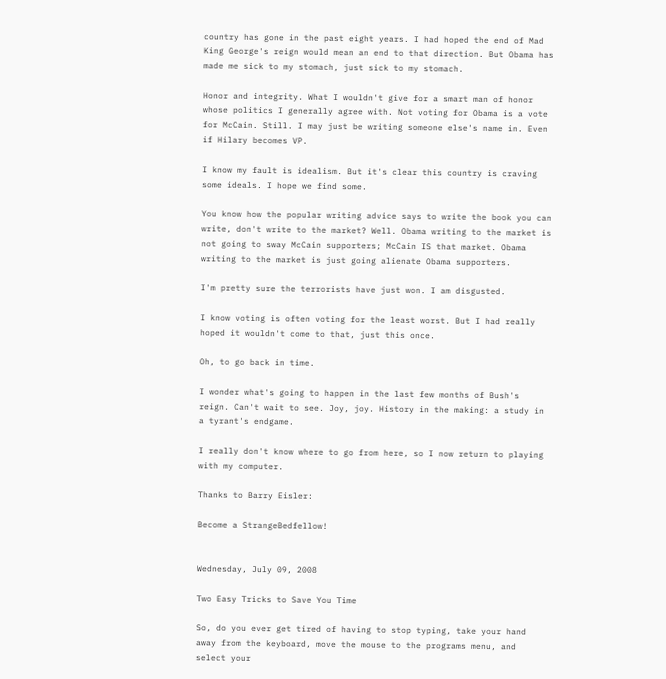country has gone in the past eight years. I had hoped the end of Mad King George's reign would mean an end to that direction. But Obama has made me sick to my stomach, just sick to my stomach.

Honor and integrity. What I wouldn't give for a smart man of honor whose politics I generally agree with. Not voting for Obama is a vote for McCain. Still. I may just be writing someone else's name in. Even if Hilary becomes VP.

I know my fault is idealism. But it's clear this country is craving some ideals. I hope we find some.

You know how the popular writing advice says to write the book you can write, don't write to the market? Well. Obama writing to the market is not going to sway McCain supporters; McCain IS that market. Obama writing to the market is just going alienate Obama supporters.

I'm pretty sure the terrorists have just won. I am disgusted.

I know voting is often voting for the least worst. But I had really hoped it wouldn't come to that, just this once.

Oh, to go back in time.

I wonder what's going to happen in the last few months of Bush's reign. Can't wait to see. Joy, joy. History in the making: a study in a tyrant's endgame.

I really don't know where to go from here, so I now return to playing with my computer.

Thanks to Barry Eisler:

Become a StrangeBedfellow!


Wednesday, July 09, 2008

Two Easy Tricks to Save You Time

So, do you ever get tired of having to stop typing, take your hand away from the keyboard, move the mouse to the programs menu, and select your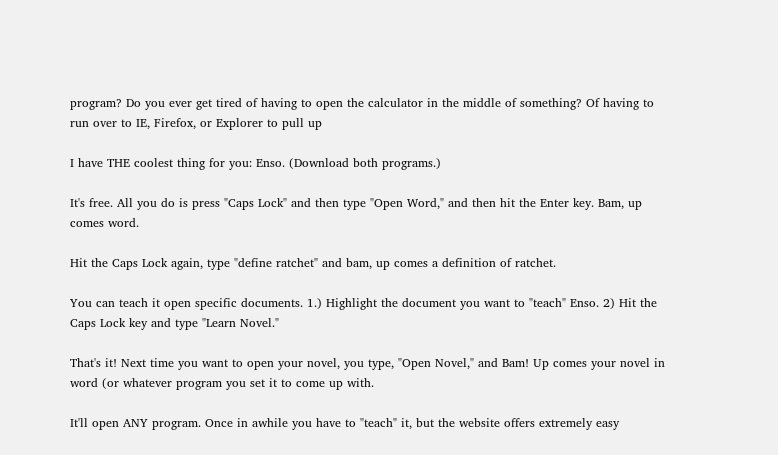program? Do you ever get tired of having to open the calculator in the middle of something? Of having to run over to IE, Firefox, or Explorer to pull up

I have THE coolest thing for you: Enso. (Download both programs.)

It's free. All you do is press "Caps Lock" and then type "Open Word," and then hit the Enter key. Bam, up comes word.

Hit the Caps Lock again, type "define ratchet" and bam, up comes a definition of ratchet.

You can teach it open specific documents. 1.) Highlight the document you want to "teach" Enso. 2) Hit the Caps Lock key and type "Learn Novel."

That's it! Next time you want to open your novel, you type, "Open Novel," and Bam! Up comes your novel in word (or whatever program you set it to come up with.

It'll open ANY program. Once in awhile you have to "teach" it, but the website offers extremely easy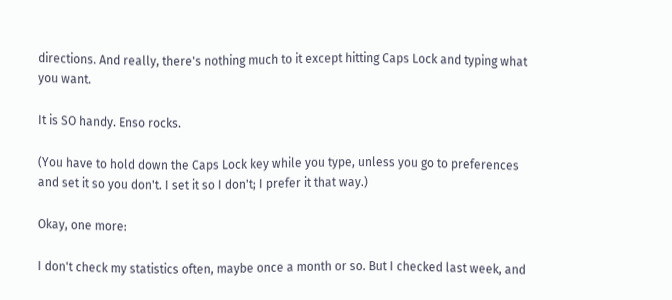directions. And really, there's nothing much to it except hitting Caps Lock and typing what you want.

It is SO handy. Enso rocks.

(You have to hold down the Caps Lock key while you type, unless you go to preferences and set it so you don't. I set it so I don't; I prefer it that way.)

Okay, one more:

I don't check my statistics often, maybe once a month or so. But I checked last week, and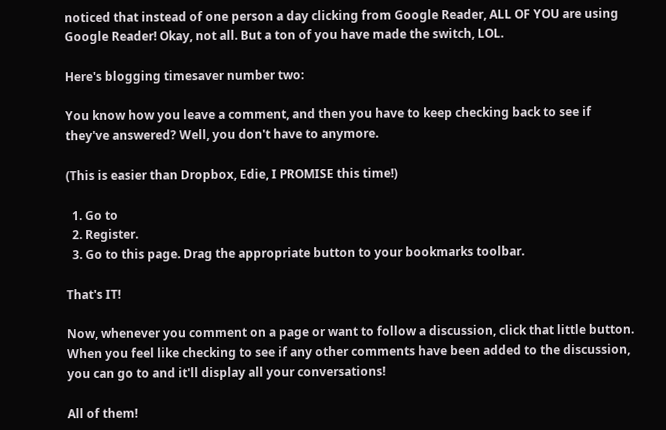noticed that instead of one person a day clicking from Google Reader, ALL OF YOU are using Google Reader! Okay, not all. But a ton of you have made the switch, LOL.

Here's blogging timesaver number two:

You know how you leave a comment, and then you have to keep checking back to see if they've answered? Well, you don't have to anymore.

(This is easier than Dropbox, Edie, I PROMISE this time!)

  1. Go to
  2. Register.
  3. Go to this page. Drag the appropriate button to your bookmarks toolbar.

That's IT!

Now, whenever you comment on a page or want to follow a discussion, click that little button. When you feel like checking to see if any other comments have been added to the discussion, you can go to and it'll display all your conversations!

All of them!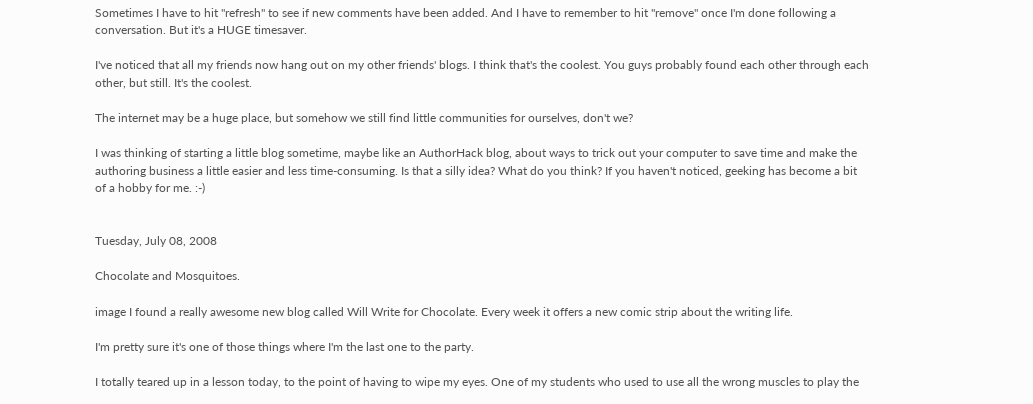Sometimes I have to hit "refresh" to see if new comments have been added. And I have to remember to hit "remove" once I'm done following a conversation. But it's a HUGE timesaver.

I've noticed that all my friends now hang out on my other friends' blogs. I think that's the coolest. You guys probably found each other through each other, but still. It's the coolest.

The internet may be a huge place, but somehow we still find little communities for ourselves, don't we?

I was thinking of starting a little blog sometime, maybe like an AuthorHack blog, about ways to trick out your computer to save time and make the authoring business a little easier and less time-consuming. Is that a silly idea? What do you think? If you haven't noticed, geeking has become a bit of a hobby for me. :-)


Tuesday, July 08, 2008

Chocolate and Mosquitoes.

image I found a really awesome new blog called Will Write for Chocolate. Every week it offers a new comic strip about the writing life.

I'm pretty sure it's one of those things where I'm the last one to the party.

I totally teared up in a lesson today, to the point of having to wipe my eyes. One of my students who used to use all the wrong muscles to play the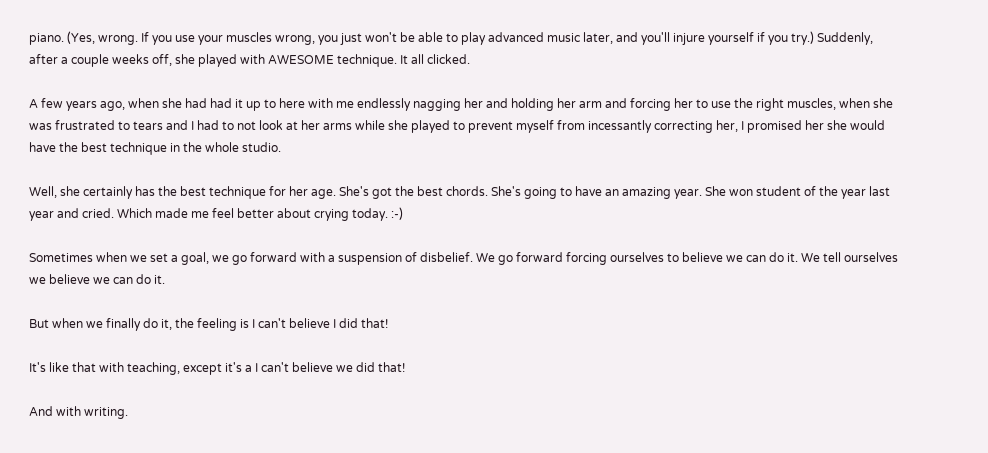piano. (Yes, wrong. If you use your muscles wrong, you just won't be able to play advanced music later, and you'll injure yourself if you try.) Suddenly, after a couple weeks off, she played with AWESOME technique. It all clicked.

A few years ago, when she had had it up to here with me endlessly nagging her and holding her arm and forcing her to use the right muscles, when she was frustrated to tears and I had to not look at her arms while she played to prevent myself from incessantly correcting her, I promised her she would have the best technique in the whole studio.

Well, she certainly has the best technique for her age. She's got the best chords. She's going to have an amazing year. She won student of the year last year and cried. Which made me feel better about crying today. :-)

Sometimes when we set a goal, we go forward with a suspension of disbelief. We go forward forcing ourselves to believe we can do it. We tell ourselves we believe we can do it.

But when we finally do it, the feeling is I can't believe I did that!

It's like that with teaching, except it's a I can't believe we did that!

And with writing.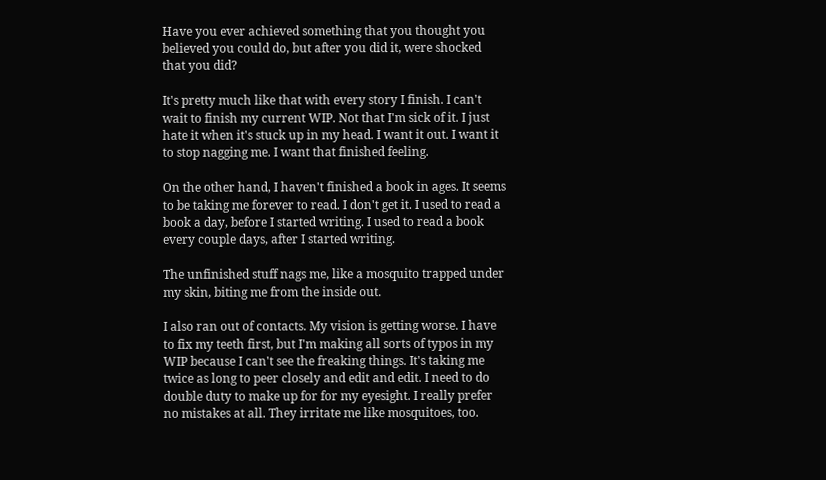Have you ever achieved something that you thought you believed you could do, but after you did it, were shocked that you did?

It's pretty much like that with every story I finish. I can't wait to finish my current WIP. Not that I'm sick of it. I just hate it when it's stuck up in my head. I want it out. I want it to stop nagging me. I want that finished feeling.

On the other hand, I haven't finished a book in ages. It seems to be taking me forever to read. I don't get it. I used to read a book a day, before I started writing. I used to read a book every couple days, after I started writing.

The unfinished stuff nags me, like a mosquito trapped under my skin, biting me from the inside out.

I also ran out of contacts. My vision is getting worse. I have to fix my teeth first, but I'm making all sorts of typos in my WIP because I can't see the freaking things. It's taking me twice as long to peer closely and edit and edit. I need to do double duty to make up for for my eyesight. I really prefer no mistakes at all. They irritate me like mosquitoes, too.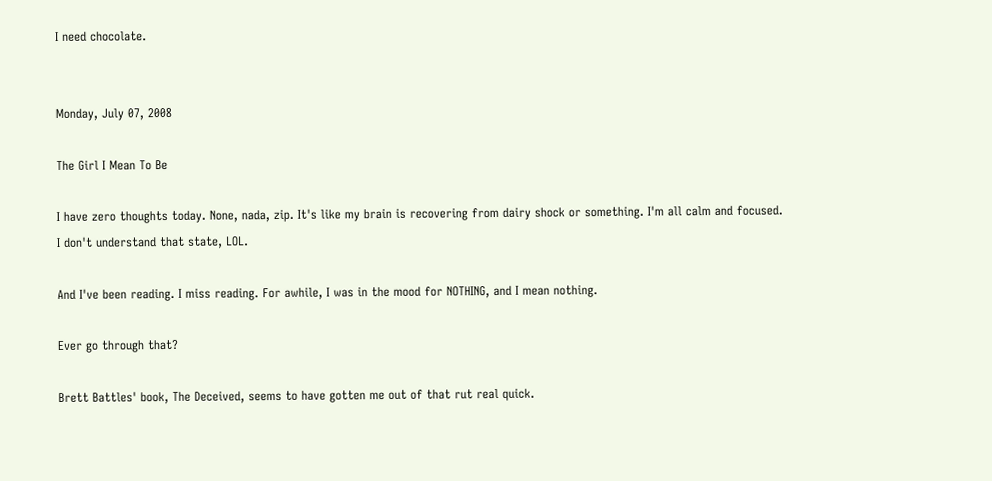I need chocolate.


Monday, July 07, 2008

The Girl I Mean To Be

I have zero thoughts today. None, nada, zip. It's like my brain is recovering from dairy shock or something. I'm all calm and focused. I don't understand that state, LOL.

And I've been reading. I miss reading. For awhile, I was in the mood for NOTHING, and I mean nothing.

Ever go through that?

Brett Battles' book, The Deceived, seems to have gotten me out of that rut real quick.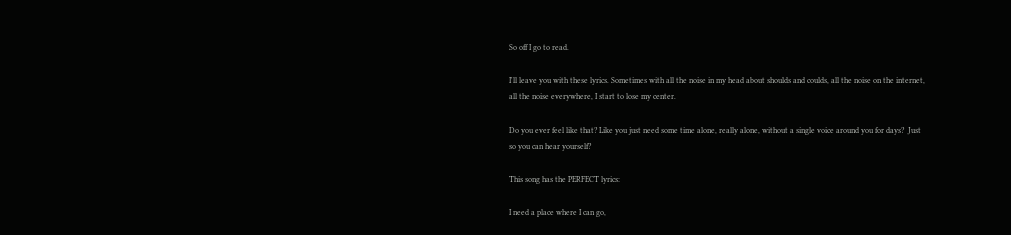So off I go to read.

I'll leave you with these lyrics. Sometimes with all the noise in my head about shoulds and coulds, all the noise on the internet, all the noise everywhere, I start to lose my center.

Do you ever feel like that? Like you just need some time alone, really alone, without a single voice around you for days?  Just so you can hear yourself?

This song has the PERFECT lyrics:

I need a place where I can go,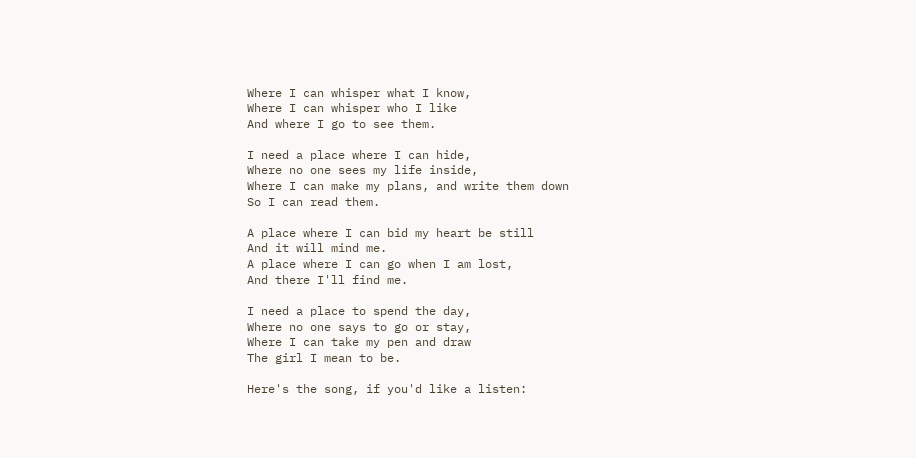Where I can whisper what I know,
Where I can whisper who I like
And where I go to see them.

I need a place where I can hide,
Where no one sees my life inside,
Where I can make my plans, and write them down
So I can read them.

A place where I can bid my heart be still
And it will mind me.
A place where I can go when I am lost,
And there I'll find me.

I need a place to spend the day,
Where no one says to go or stay,
Where I can take my pen and draw
The girl I mean to be.

Here's the song, if you'd like a listen: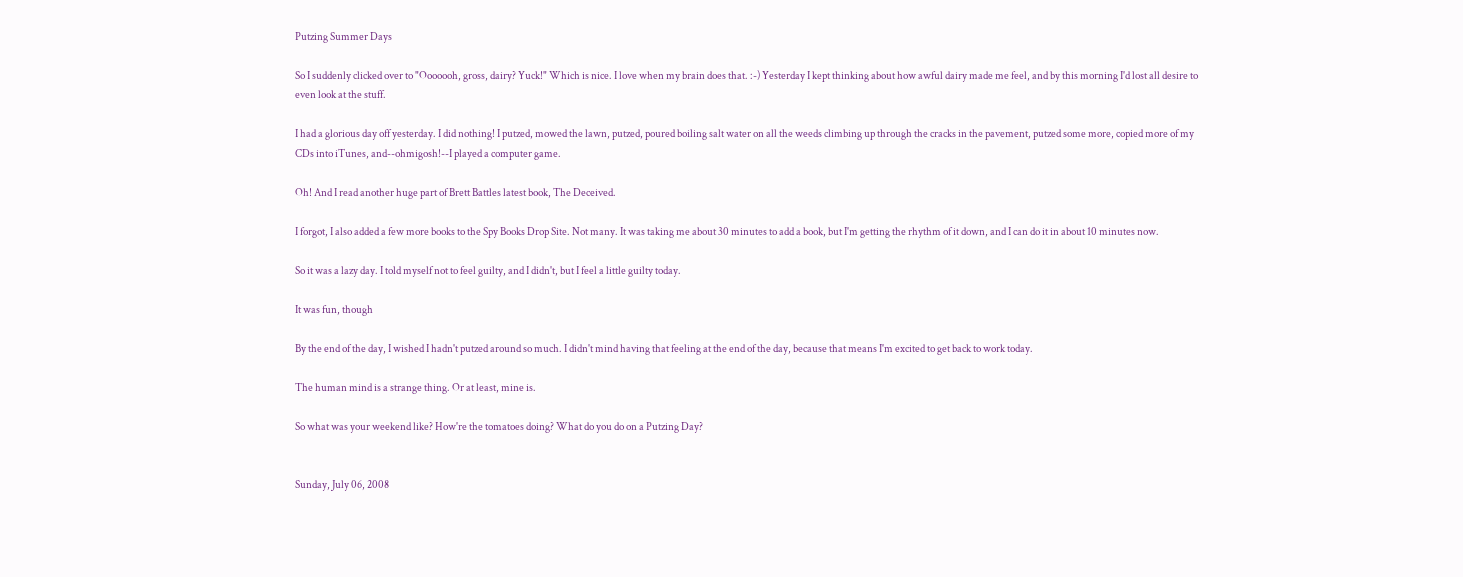Putzing Summer Days

So I suddenly clicked over to "Ooooooh, gross, dairy? Yuck!" Which is nice. I love when my brain does that. :-) Yesterday I kept thinking about how awful dairy made me feel, and by this morning I'd lost all desire to even look at the stuff.

I had a glorious day off yesterday. I did nothing! I putzed, mowed the lawn, putzed, poured boiling salt water on all the weeds climbing up through the cracks in the pavement, putzed some more, copied more of my CDs into iTunes, and--ohmigosh!--I played a computer game.

Oh! And I read another huge part of Brett Battles latest book, The Deceived.

I forgot, I also added a few more books to the Spy Books Drop Site. Not many. It was taking me about 30 minutes to add a book, but I'm getting the rhythm of it down, and I can do it in about 10 minutes now.

So it was a lazy day. I told myself not to feel guilty, and I didn't, but I feel a little guilty today.

It was fun, though

By the end of the day, I wished I hadn't putzed around so much. I didn't mind having that feeling at the end of the day, because that means I'm excited to get back to work today.

The human mind is a strange thing. Or at least, mine is.

So what was your weekend like? How're the tomatoes doing? What do you do on a Putzing Day?


Sunday, July 06, 2008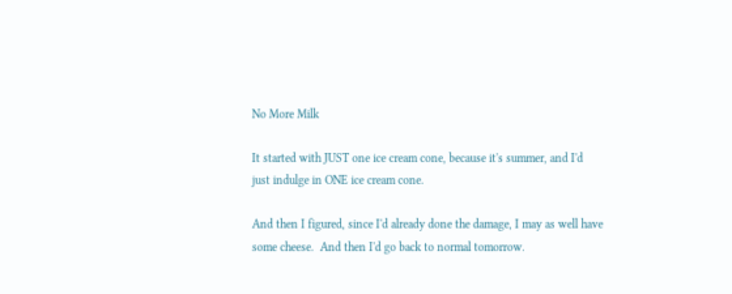No More Milk

It started with JUST one ice cream cone, because it's summer, and I'd just indulge in ONE ice cream cone.

And then I figured, since I'd already done the damage, I may as well have some cheese.  And then I'd go back to normal tomorrow.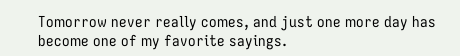Tomorrow never really comes, and just one more day has become one of my favorite sayings.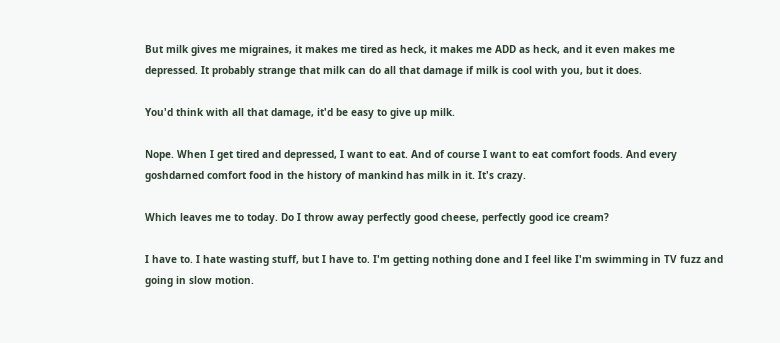But milk gives me migraines, it makes me tired as heck, it makes me ADD as heck, and it even makes me depressed. It probably strange that milk can do all that damage if milk is cool with you, but it does.

You'd think with all that damage, it'd be easy to give up milk.

Nope. When I get tired and depressed, I want to eat. And of course I want to eat comfort foods. And every goshdarned comfort food in the history of mankind has milk in it. It's crazy.

Which leaves me to today. Do I throw away perfectly good cheese, perfectly good ice cream?

I have to. I hate wasting stuff, but I have to. I'm getting nothing done and I feel like I'm swimming in TV fuzz and going in slow motion.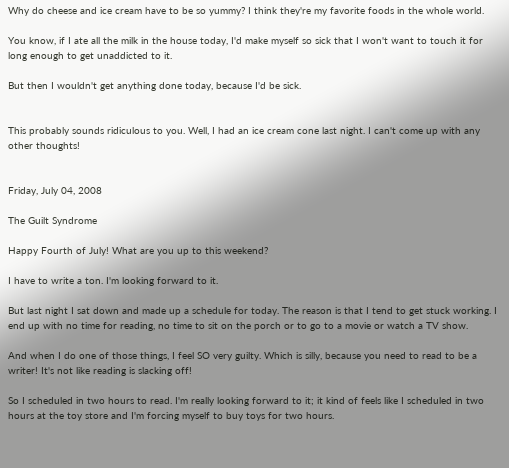Why do cheese and ice cream have to be so yummy? I think they're my favorite foods in the whole world.

You know, if I ate all the milk in the house today, I'd make myself so sick that I won't want to touch it for long enough to get unaddicted to it.

But then I wouldn't get anything done today, because I'd be sick.


This probably sounds ridiculous to you. Well, I had an ice cream cone last night. I can't come up with any other thoughts!


Friday, July 04, 2008

The Guilt Syndrome

Happy Fourth of July! What are you up to this weekend?

I have to write a ton. I'm looking forward to it.

But last night I sat down and made up a schedule for today. The reason is that I tend to get stuck working. I end up with no time for reading, no time to sit on the porch or to go to a movie or watch a TV show.

And when I do one of those things, I feel SO very guilty. Which is silly, because you need to read to be a writer! It's not like reading is slacking off!

So I scheduled in two hours to read. I'm really looking forward to it; it kind of feels like I scheduled in two hours at the toy store and I'm forcing myself to buy toys for two hours.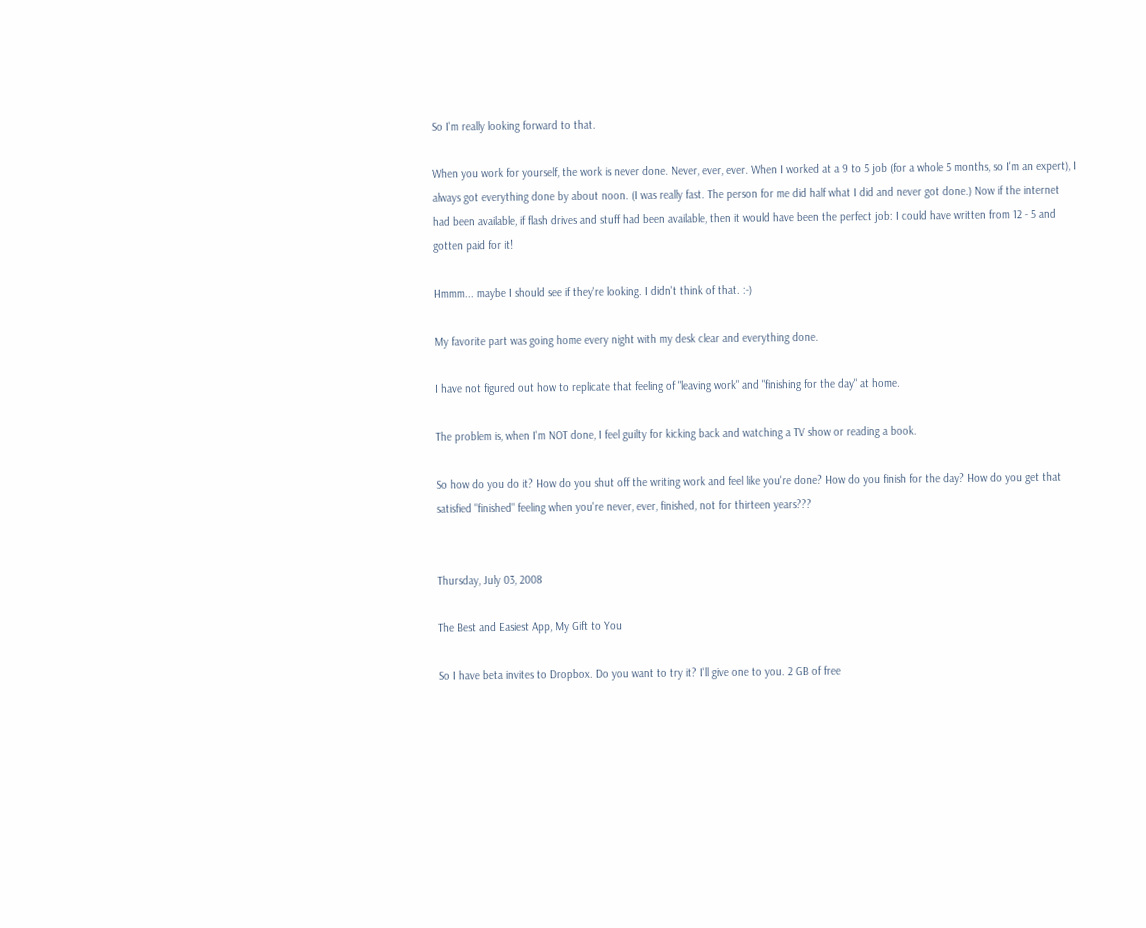So I'm really looking forward to that.

When you work for yourself, the work is never done. Never, ever, ever. When I worked at a 9 to 5 job (for a whole 5 months, so I'm an expert), I always got everything done by about noon. (I was really fast. The person for me did half what I did and never got done.) Now if the internet had been available, if flash drives and stuff had been available, then it would have been the perfect job: I could have written from 12 - 5 and gotten paid for it!

Hmmm... maybe I should see if they're looking. I didn't think of that. :-)

My favorite part was going home every night with my desk clear and everything done.

I have not figured out how to replicate that feeling of "leaving work" and "finishing for the day" at home.

The problem is, when I'm NOT done, I feel guilty for kicking back and watching a TV show or reading a book.

So how do you do it? How do you shut off the writing work and feel like you're done? How do you finish for the day? How do you get that satisfied "finished" feeling when you're never, ever, finished, not for thirteen years???


Thursday, July 03, 2008

The Best and Easiest App, My Gift to You

So I have beta invites to Dropbox. Do you want to try it? I'll give one to you. 2 GB of free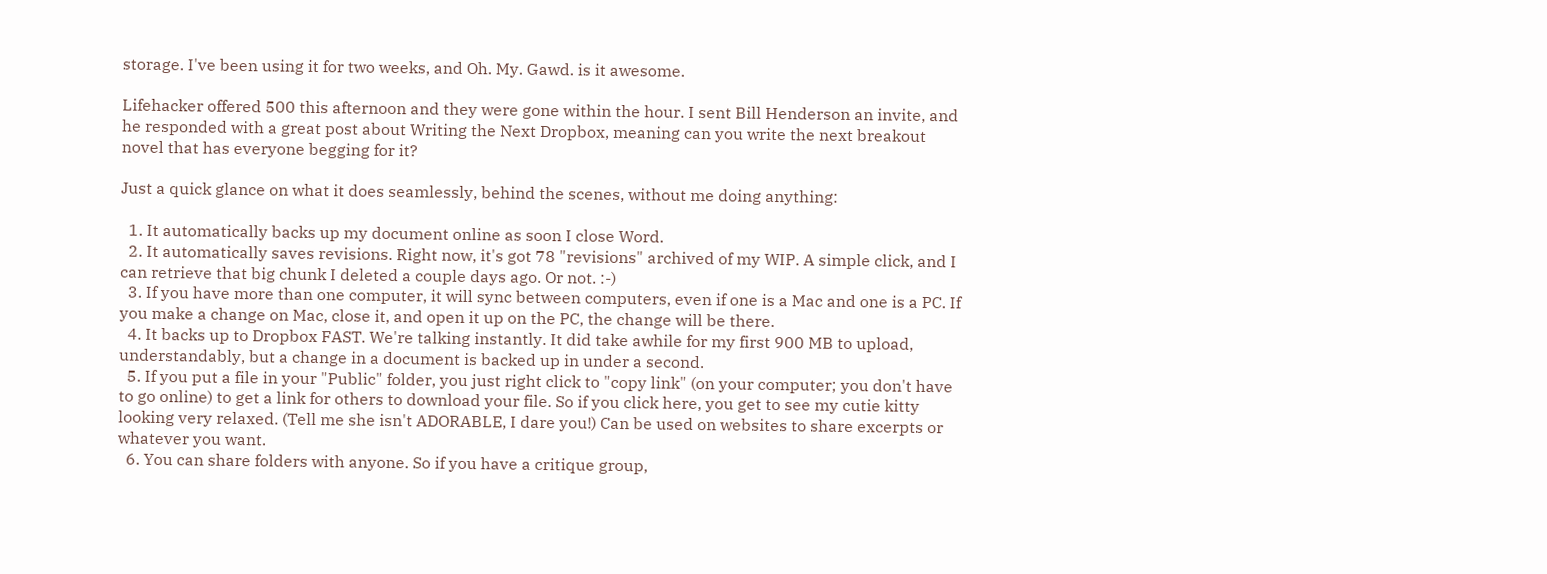storage. I've been using it for two weeks, and Oh. My. Gawd. is it awesome.

Lifehacker offered 500 this afternoon and they were gone within the hour. I sent Bill Henderson an invite, and he responded with a great post about Writing the Next Dropbox, meaning can you write the next breakout novel that has everyone begging for it?

Just a quick glance on what it does seamlessly, behind the scenes, without me doing anything:

  1. It automatically backs up my document online as soon I close Word.
  2. It automatically saves revisions. Right now, it's got 78 "revisions" archived of my WIP. A simple click, and I can retrieve that big chunk I deleted a couple days ago. Or not. :-)
  3. If you have more than one computer, it will sync between computers, even if one is a Mac and one is a PC. If you make a change on Mac, close it, and open it up on the PC, the change will be there.
  4. It backs up to Dropbox FAST. We're talking instantly. It did take awhile for my first 900 MB to upload, understandably, but a change in a document is backed up in under a second.
  5. If you put a file in your "Public" folder, you just right click to "copy link" (on your computer; you don't have to go online) to get a link for others to download your file. So if you click here, you get to see my cutie kitty looking very relaxed. (Tell me she isn't ADORABLE, I dare you!) Can be used on websites to share excerpts or whatever you want.
  6. You can share folders with anyone. So if you have a critique group,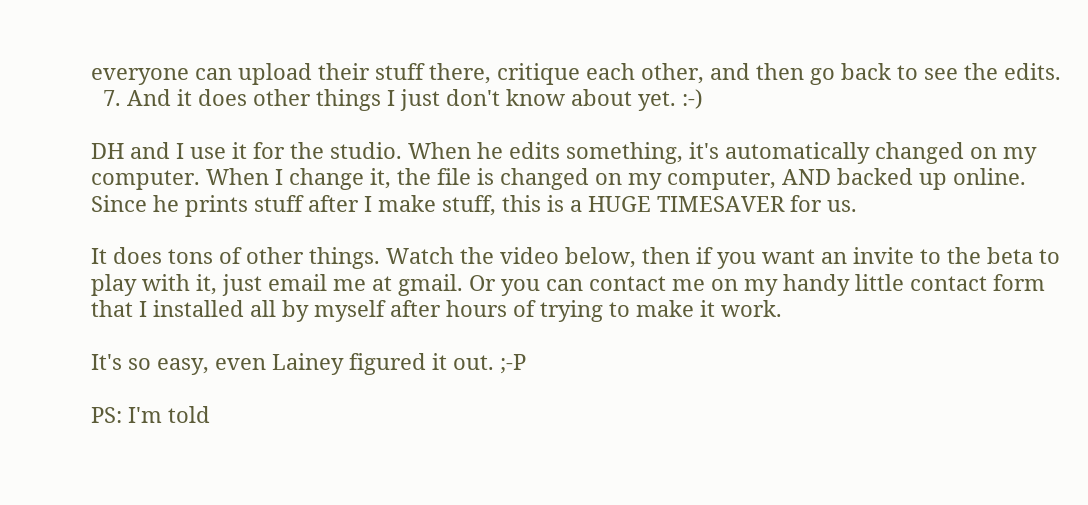everyone can upload their stuff there, critique each other, and then go back to see the edits.
  7. And it does other things I just don't know about yet. :-)

DH and I use it for the studio. When he edits something, it's automatically changed on my computer. When I change it, the file is changed on my computer, AND backed up online. Since he prints stuff after I make stuff, this is a HUGE TIMESAVER for us.

It does tons of other things. Watch the video below, then if you want an invite to the beta to play with it, just email me at gmail. Or you can contact me on my handy little contact form that I installed all by myself after hours of trying to make it work.

It's so easy, even Lainey figured it out. ;-P

PS: I'm told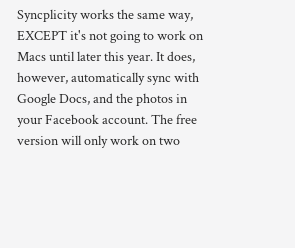Syncplicity works the same way, EXCEPT it's not going to work on Macs until later this year. It does, however, automatically sync with Google Docs, and the photos in your Facebook account. The free version will only work on two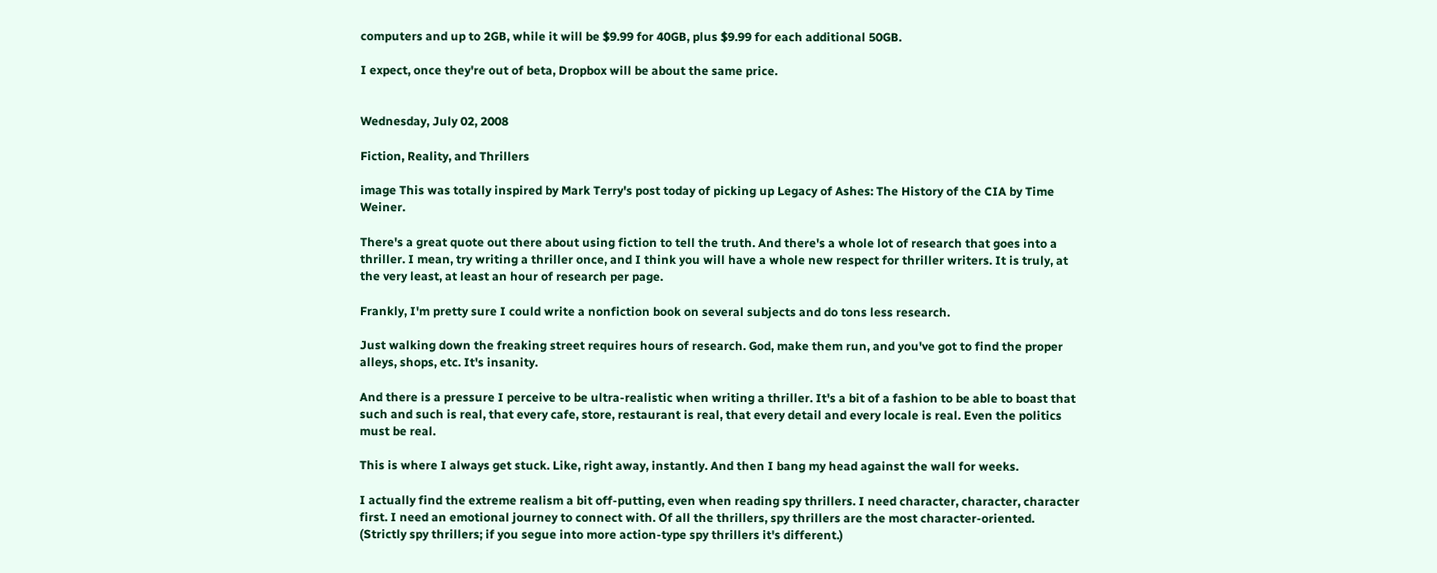computers and up to 2GB, while it will be $9.99 for 40GB, plus $9.99 for each additional 50GB.

I expect, once they're out of beta, Dropbox will be about the same price.


Wednesday, July 02, 2008

Fiction, Reality, and Thrillers

image This was totally inspired by Mark Terry's post today of picking up Legacy of Ashes: The History of the CIA by Time Weiner.

There's a great quote out there about using fiction to tell the truth. And there's a whole lot of research that goes into a thriller. I mean, try writing a thriller once, and I think you will have a whole new respect for thriller writers. It is truly, at the very least, at least an hour of research per page.

Frankly, I'm pretty sure I could write a nonfiction book on several subjects and do tons less research.

Just walking down the freaking street requires hours of research. God, make them run, and you've got to find the proper alleys, shops, etc. It's insanity.

And there is a pressure I perceive to be ultra-realistic when writing a thriller. It's a bit of a fashion to be able to boast that such and such is real, that every cafe, store, restaurant is real, that every detail and every locale is real. Even the politics must be real.

This is where I always get stuck. Like, right away, instantly. And then I bang my head against the wall for weeks.

I actually find the extreme realism a bit off-putting, even when reading spy thrillers. I need character, character, character first. I need an emotional journey to connect with. Of all the thrillers, spy thrillers are the most character-oriented. (Strictly spy thrillers; if you segue into more action-type spy thrillers it's different.)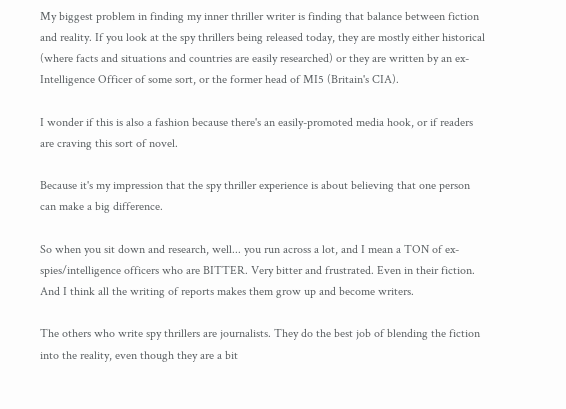My biggest problem in finding my inner thriller writer is finding that balance between fiction and reality. If you look at the spy thrillers being released today, they are mostly either historical (where facts and situations and countries are easily researched) or they are written by an ex-Intelligence Officer of some sort, or the former head of MI5 (Britain's CIA).

I wonder if this is also a fashion because there's an easily-promoted media hook, or if readers are craving this sort of novel.

Because it's my impression that the spy thriller experience is about believing that one person can make a big difference.

So when you sit down and research, well... you run across a lot, and I mean a TON of ex-spies/intelligence officers who are BITTER. Very bitter and frustrated. Even in their fiction. And I think all the writing of reports makes them grow up and become writers.

The others who write spy thrillers are journalists. They do the best job of blending the fiction into the reality, even though they are a bit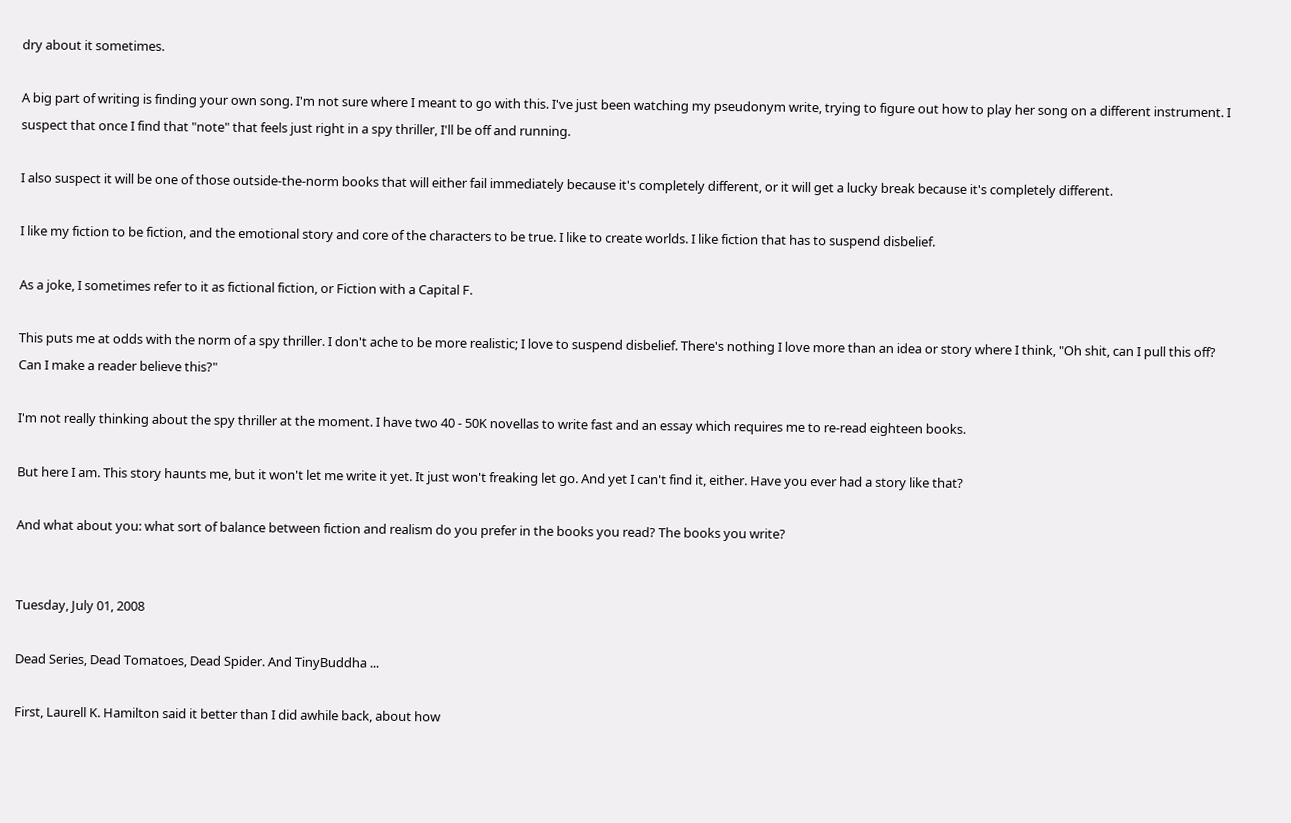dry about it sometimes.

A big part of writing is finding your own song. I'm not sure where I meant to go with this. I've just been watching my pseudonym write, trying to figure out how to play her song on a different instrument. I suspect that once I find that "note" that feels just right in a spy thriller, I'll be off and running.

I also suspect it will be one of those outside-the-norm books that will either fail immediately because it's completely different, or it will get a lucky break because it's completely different.

I like my fiction to be fiction, and the emotional story and core of the characters to be true. I like to create worlds. I like fiction that has to suspend disbelief.

As a joke, I sometimes refer to it as fictional fiction, or Fiction with a Capital F.

This puts me at odds with the norm of a spy thriller. I don't ache to be more realistic; I love to suspend disbelief. There's nothing I love more than an idea or story where I think, "Oh shit, can I pull this off? Can I make a reader believe this?"

I'm not really thinking about the spy thriller at the moment. I have two 40 - 50K novellas to write fast and an essay which requires me to re-read eighteen books.

But here I am. This story haunts me, but it won't let me write it yet. It just won't freaking let go. And yet I can't find it, either. Have you ever had a story like that?

And what about you: what sort of balance between fiction and realism do you prefer in the books you read? The books you write?


Tuesday, July 01, 2008

Dead Series, Dead Tomatoes, Dead Spider. And TinyBuddha ...

First, Laurell K. Hamilton said it better than I did awhile back, about how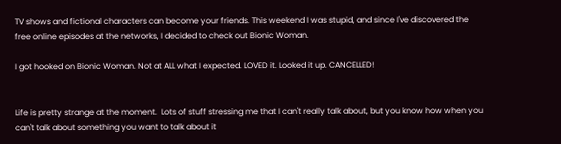TV shows and fictional characters can become your friends. This weekend I was stupid, and since I've discovered the free online episodes at the networks, I decided to check out Bionic Woman.

I got hooked on Bionic Woman. Not at ALL what I expected. LOVED it. Looked it up. CANCELLED!


Life is pretty strange at the moment.  Lots of stuff stressing me that I can't really talk about, but you know how when you can't talk about something you want to talk about it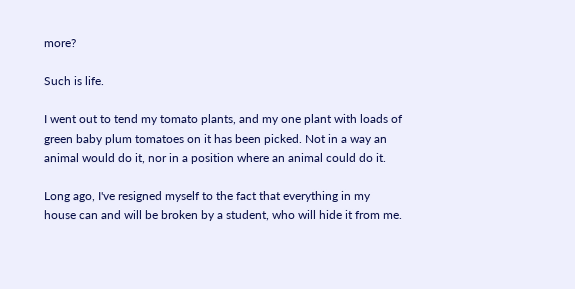more?

Such is life.

I went out to tend my tomato plants, and my one plant with loads of green baby plum tomatoes on it has been picked. Not in a way an animal would do it, nor in a position where an animal could do it.

Long ago, I've resigned myself to the fact that everything in my house can and will be broken by a student, who will hide it from me.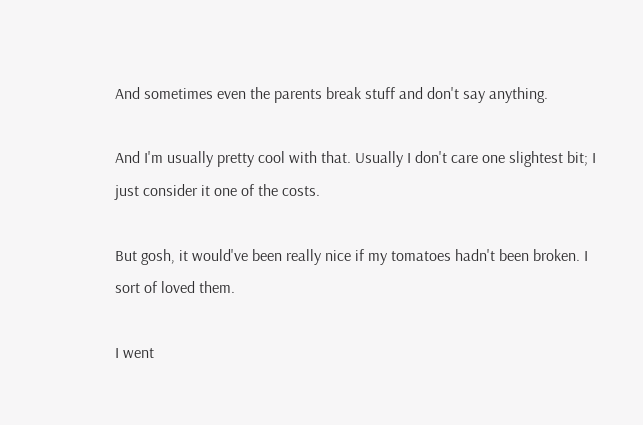And sometimes even the parents break stuff and don't say anything.

And I'm usually pretty cool with that. Usually I don't care one slightest bit; I just consider it one of the costs.

But gosh, it would've been really nice if my tomatoes hadn't been broken. I sort of loved them.

I went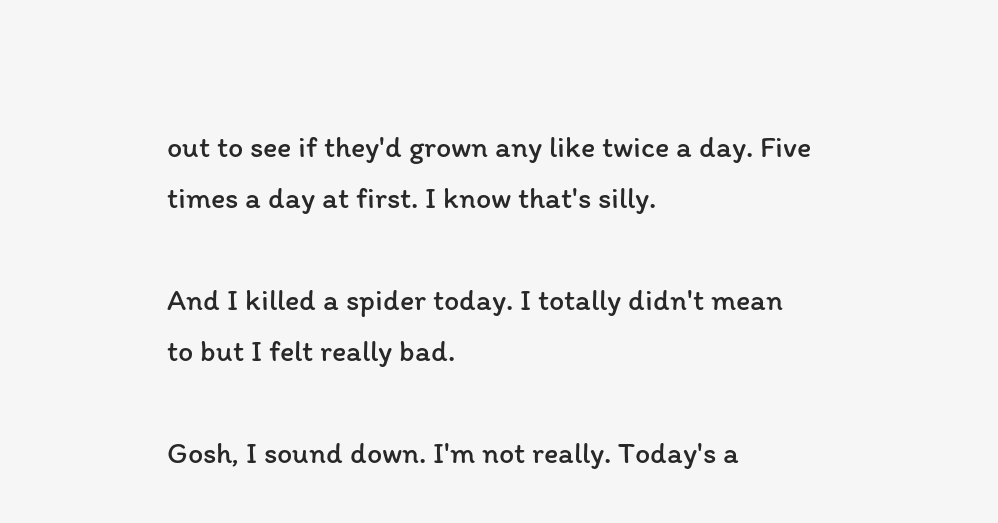out to see if they'd grown any like twice a day. Five times a day at first. I know that's silly.

And I killed a spider today. I totally didn't mean to but I felt really bad.

Gosh, I sound down. I'm not really. Today's a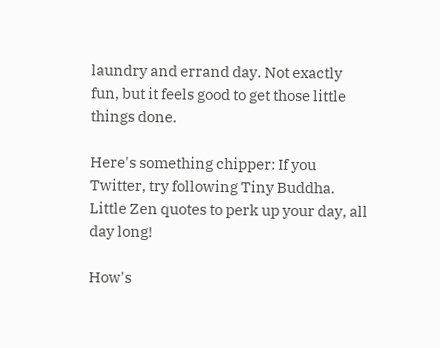laundry and errand day. Not exactly fun, but it feels good to get those little things done.

Here's something chipper: If you Twitter, try following Tiny Buddha. Little Zen quotes to perk up your day, all day long!

How's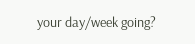your day/week going?